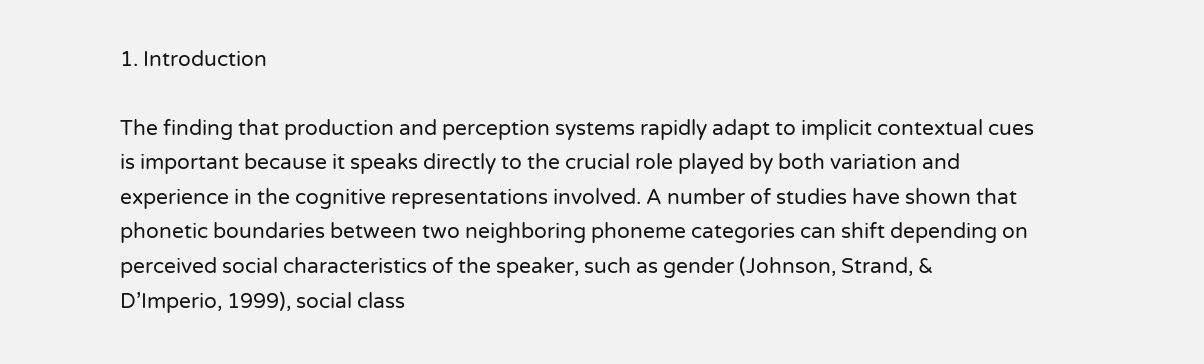1. Introduction

The finding that production and perception systems rapidly adapt to implicit contextual cues is important because it speaks directly to the crucial role played by both variation and experience in the cognitive representations involved. A number of studies have shown that phonetic boundaries between two neighboring phoneme categories can shift depending on perceived social characteristics of the speaker, such as gender (Johnson, Strand, & D’Imperio, 1999), social class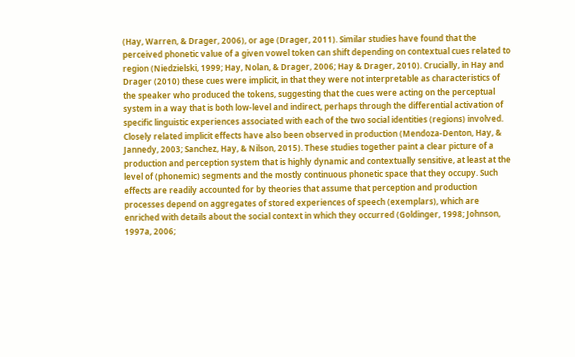(Hay, Warren, & Drager, 2006), or age (Drager, 2011). Similar studies have found that the perceived phonetic value of a given vowel token can shift depending on contextual cues related to region (Niedzielski, 1999; Hay, Nolan, & Drager, 2006; Hay & Drager, 2010). Crucially, in Hay and Drager (2010) these cues were implicit, in that they were not interpretable as characteristics of the speaker who produced the tokens, suggesting that the cues were acting on the perceptual system in a way that is both low-level and indirect, perhaps through the differential activation of specific linguistic experiences associated with each of the two social identities (regions) involved. Closely related implicit effects have also been observed in production (Mendoza-Denton, Hay, & Jannedy, 2003; Sanchez, Hay, & Nilson, 2015). These studies together paint a clear picture of a production and perception system that is highly dynamic and contextually sensitive, at least at the level of (phonemic) segments and the mostly continuous phonetic space that they occupy. Such effects are readily accounted for by theories that assume that perception and production processes depend on aggregates of stored experiences of speech (exemplars), which are enriched with details about the social context in which they occurred (Goldinger, 1998; Johnson, 1997a, 2006;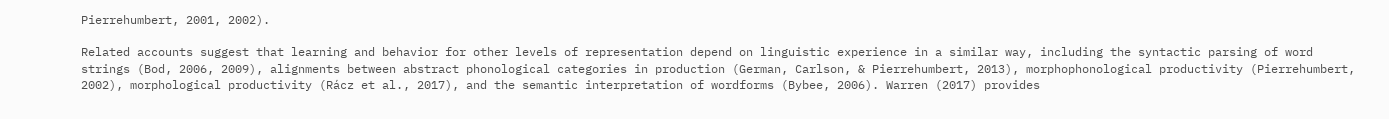Pierrehumbert, 2001, 2002).

Related accounts suggest that learning and behavior for other levels of representation depend on linguistic experience in a similar way, including the syntactic parsing of word strings (Bod, 2006, 2009), alignments between abstract phonological categories in production (German, Carlson, & Pierrehumbert, 2013), morphophonological productivity (Pierrehumbert, 2002), morphological productivity (Rácz et al., 2017), and the semantic interpretation of wordforms (Bybee, 2006). Warren (2017) provides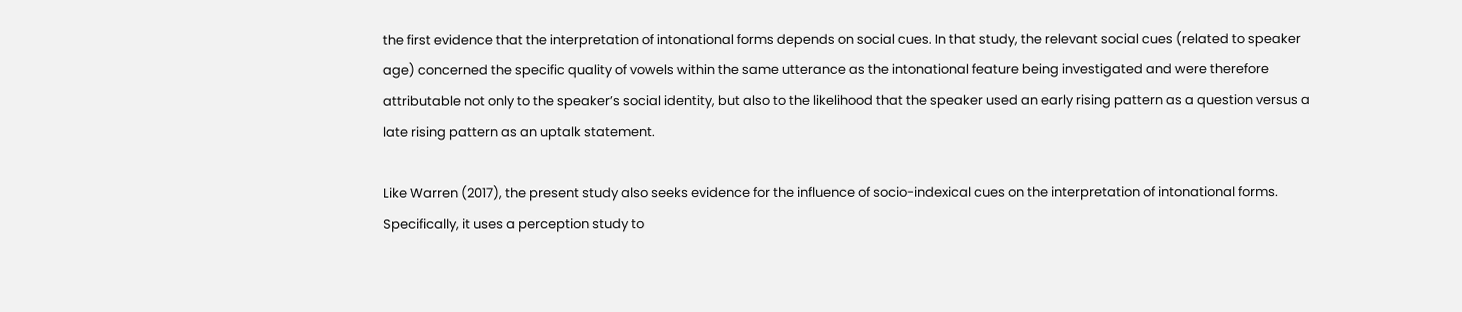the first evidence that the interpretation of intonational forms depends on social cues. In that study, the relevant social cues (related to speaker age) concerned the specific quality of vowels within the same utterance as the intonational feature being investigated and were therefore attributable not only to the speaker’s social identity, but also to the likelihood that the speaker used an early rising pattern as a question versus a late rising pattern as an uptalk statement.

Like Warren (2017), the present study also seeks evidence for the influence of socio-indexical cues on the interpretation of intonational forms. Specifically, it uses a perception study to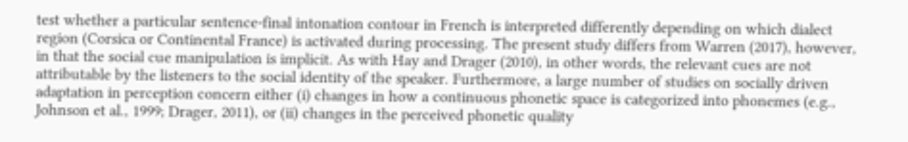test whether a particular sentence-final intonation contour in French is interpreted differently depending on which dialect region (Corsica or Continental France) is activated during processing. The present study differs from Warren (2017), however, in that the social cue manipulation is implicit. As with Hay and Drager (2010), in other words, the relevant cues are not attributable by the listeners to the social identity of the speaker. Furthermore, a large number of studies on socially driven adaptation in perception concern either (i) changes in how a continuous phonetic space is categorized into phonemes (e.g., Johnson et al., 1999; Drager, 2011), or (ii) changes in the perceived phonetic quality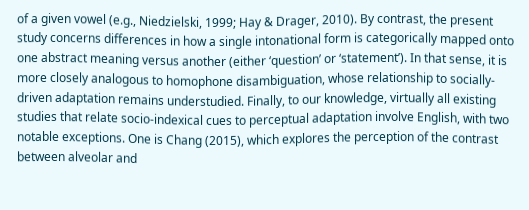of a given vowel (e.g., Niedzielski, 1999; Hay & Drager, 2010). By contrast, the present study concerns differences in how a single intonational form is categorically mapped onto one abstract meaning versus another (either ‘question’ or ‘statement’). In that sense, it is more closely analogous to homophone disambiguation, whose relationship to socially-driven adaptation remains understudied. Finally, to our knowledge, virtually all existing studies that relate socio-indexical cues to perceptual adaptation involve English, with two notable exceptions. One is Chang (2015), which explores the perception of the contrast between alveolar and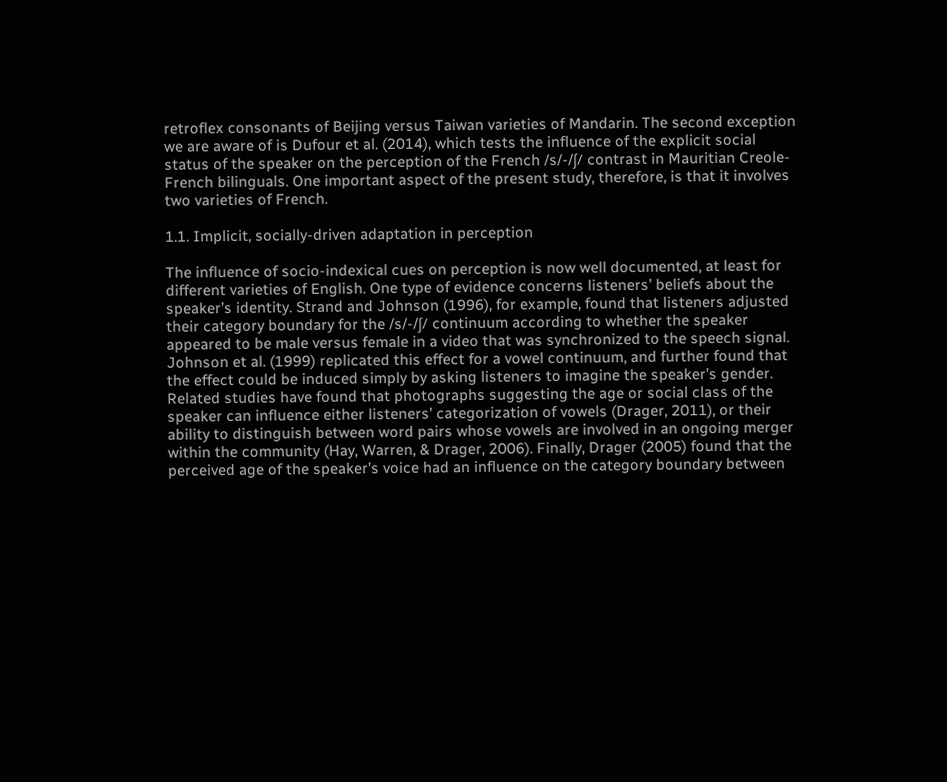retroflex consonants of Beijing versus Taiwan varieties of Mandarin. The second exception we are aware of is Dufour et al. (2014), which tests the influence of the explicit social status of the speaker on the perception of the French /s/-/ʃ/ contrast in Mauritian Creole-French bilinguals. One important aspect of the present study, therefore, is that it involves two varieties of French.

1.1. Implicit, socially-driven adaptation in perception

The influence of socio-indexical cues on perception is now well documented, at least for different varieties of English. One type of evidence concerns listeners’ beliefs about the speaker’s identity. Strand and Johnson (1996), for example, found that listeners adjusted their category boundary for the /s/-/ʃ/ continuum according to whether the speaker appeared to be male versus female in a video that was synchronized to the speech signal. Johnson et al. (1999) replicated this effect for a vowel continuum, and further found that the effect could be induced simply by asking listeners to imagine the speaker’s gender. Related studies have found that photographs suggesting the age or social class of the speaker can influence either listeners’ categorization of vowels (Drager, 2011), or their ability to distinguish between word pairs whose vowels are involved in an ongoing merger within the community (Hay, Warren, & Drager, 2006). Finally, Drager (2005) found that the perceived age of the speaker’s voice had an influence on the category boundary between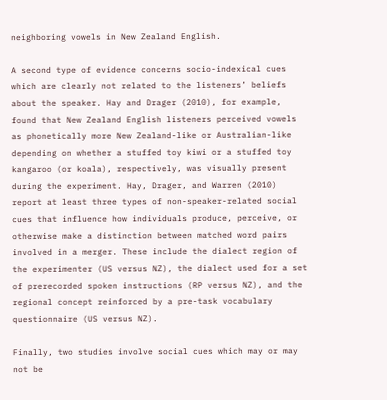neighboring vowels in New Zealand English.

A second type of evidence concerns socio-indexical cues which are clearly not related to the listeners’ beliefs about the speaker. Hay and Drager (2010), for example, found that New Zealand English listeners perceived vowels as phonetically more New Zealand-like or Australian-like depending on whether a stuffed toy kiwi or a stuffed toy kangaroo (or koala), respectively, was visually present during the experiment. Hay, Drager, and Warren (2010) report at least three types of non-speaker-related social cues that influence how individuals produce, perceive, or otherwise make a distinction between matched word pairs involved in a merger. These include the dialect region of the experimenter (US versus NZ), the dialect used for a set of prerecorded spoken instructions (RP versus NZ), and the regional concept reinforced by a pre-task vocabulary questionnaire (US versus NZ).

Finally, two studies involve social cues which may or may not be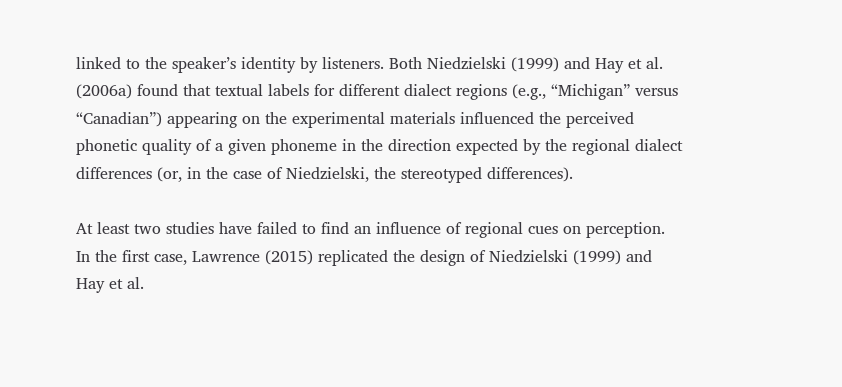linked to the speaker’s identity by listeners. Both Niedzielski (1999) and Hay et al. (2006a) found that textual labels for different dialect regions (e.g., “Michigan” versus “Canadian”) appearing on the experimental materials influenced the perceived phonetic quality of a given phoneme in the direction expected by the regional dialect differences (or, in the case of Niedzielski, the stereotyped differences).

At least two studies have failed to find an influence of regional cues on perception. In the first case, Lawrence (2015) replicated the design of Niedzielski (1999) and Hay et al.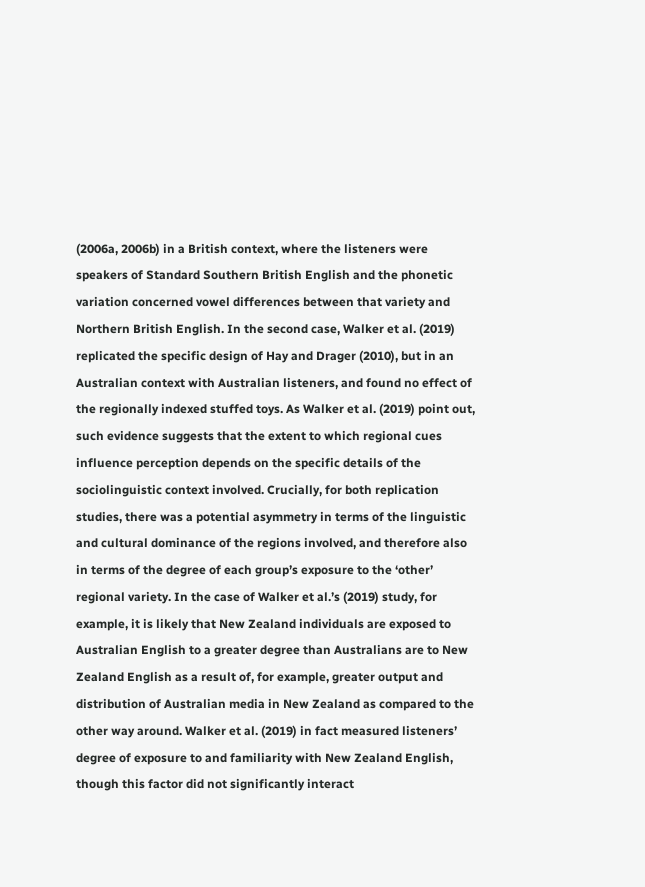(2006a, 2006b) in a British context, where the listeners were speakers of Standard Southern British English and the phonetic variation concerned vowel differences between that variety and Northern British English. In the second case, Walker et al. (2019) replicated the specific design of Hay and Drager (2010), but in an Australian context with Australian listeners, and found no effect of the regionally indexed stuffed toys. As Walker et al. (2019) point out, such evidence suggests that the extent to which regional cues influence perception depends on the specific details of the sociolinguistic context involved. Crucially, for both replication studies, there was a potential asymmetry in terms of the linguistic and cultural dominance of the regions involved, and therefore also in terms of the degree of each group’s exposure to the ‘other’ regional variety. In the case of Walker et al.’s (2019) study, for example, it is likely that New Zealand individuals are exposed to Australian English to a greater degree than Australians are to New Zealand English as a result of, for example, greater output and distribution of Australian media in New Zealand as compared to the other way around. Walker et al. (2019) in fact measured listeners’ degree of exposure to and familiarity with New Zealand English, though this factor did not significantly interact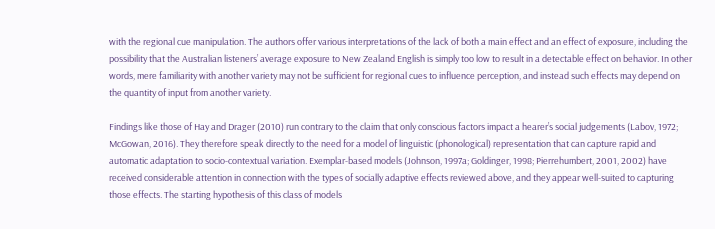with the regional cue manipulation. The authors offer various interpretations of the lack of both a main effect and an effect of exposure, including the possibility that the Australian listeners’ average exposure to New Zealand English is simply too low to result in a detectable effect on behavior. In other words, mere familiarity with another variety may not be sufficient for regional cues to influence perception, and instead such effects may depend on the quantity of input from another variety.

Findings like those of Hay and Drager (2010) run contrary to the claim that only conscious factors impact a hearer’s social judgements (Labov, 1972; McGowan, 2016). They therefore speak directly to the need for a model of linguistic (phonological) representation that can capture rapid and automatic adaptation to socio-contextual variation. Exemplar-based models (Johnson, 1997a; Goldinger, 1998; Pierrehumbert, 2001, 2002) have received considerable attention in connection with the types of socially adaptive effects reviewed above, and they appear well-suited to capturing those effects. The starting hypothesis of this class of models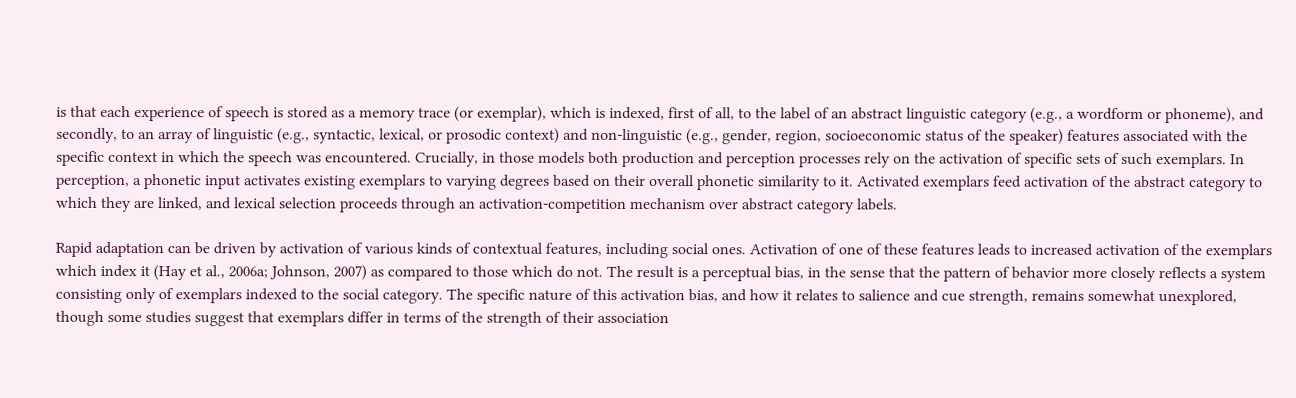is that each experience of speech is stored as a memory trace (or exemplar), which is indexed, first of all, to the label of an abstract linguistic category (e.g., a wordform or phoneme), and secondly, to an array of linguistic (e.g., syntactic, lexical, or prosodic context) and non-linguistic (e.g., gender, region, socioeconomic status of the speaker) features associated with the specific context in which the speech was encountered. Crucially, in those models both production and perception processes rely on the activation of specific sets of such exemplars. In perception, a phonetic input activates existing exemplars to varying degrees based on their overall phonetic similarity to it. Activated exemplars feed activation of the abstract category to which they are linked, and lexical selection proceeds through an activation-competition mechanism over abstract category labels.

Rapid adaptation can be driven by activation of various kinds of contextual features, including social ones. Activation of one of these features leads to increased activation of the exemplars which index it (Hay et al., 2006a; Johnson, 2007) as compared to those which do not. The result is a perceptual bias, in the sense that the pattern of behavior more closely reflects a system consisting only of exemplars indexed to the social category. The specific nature of this activation bias, and how it relates to salience and cue strength, remains somewhat unexplored, though some studies suggest that exemplars differ in terms of the strength of their association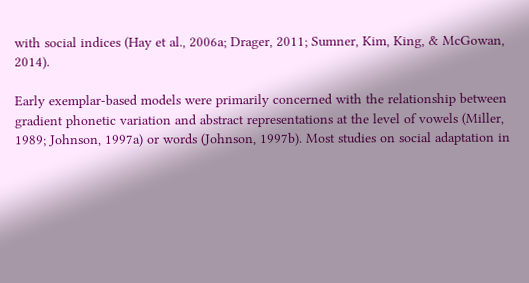with social indices (Hay et al., 2006a; Drager, 2011; Sumner, Kim, King, & McGowan, 2014).

Early exemplar-based models were primarily concerned with the relationship between gradient phonetic variation and abstract representations at the level of vowels (Miller, 1989; Johnson, 1997a) or words (Johnson, 1997b). Most studies on social adaptation in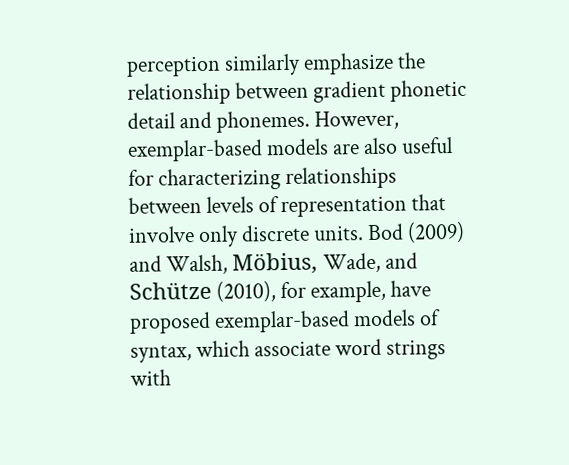perception similarly emphasize the relationship between gradient phonetic detail and phonemes. However, exemplar-based models are also useful for characterizing relationships between levels of representation that involve only discrete units. Bod (2009) and Walsh, Möbius, Wade, and Schütze (2010), for example, have proposed exemplar-based models of syntax, which associate word strings with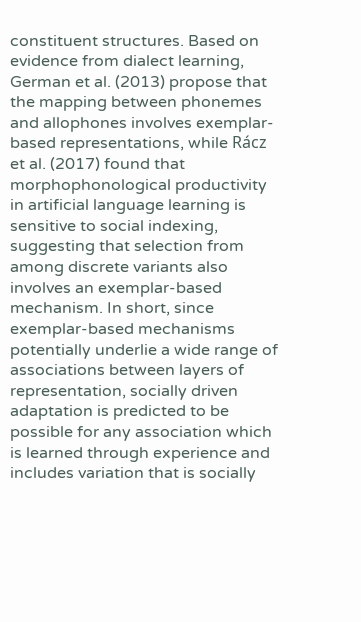constituent structures. Based on evidence from dialect learning, German et al. (2013) propose that the mapping between phonemes and allophones involves exemplar-based representations, while Rácz et al. (2017) found that morphophonological productivity in artificial language learning is sensitive to social indexing, suggesting that selection from among discrete variants also involves an exemplar-based mechanism. In short, since exemplar-based mechanisms potentially underlie a wide range of associations between layers of representation, socially driven adaptation is predicted to be possible for any association which is learned through experience and includes variation that is socially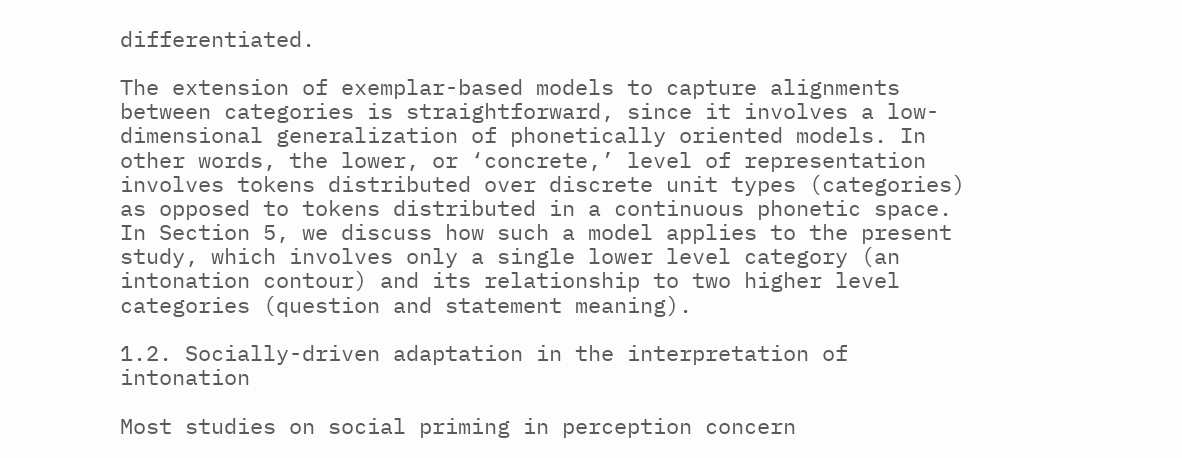differentiated.

The extension of exemplar-based models to capture alignments between categories is straightforward, since it involves a low-dimensional generalization of phonetically oriented models. In other words, the lower, or ‘concrete,’ level of representation involves tokens distributed over discrete unit types (categories) as opposed to tokens distributed in a continuous phonetic space. In Section 5, we discuss how such a model applies to the present study, which involves only a single lower level category (an intonation contour) and its relationship to two higher level categories (question and statement meaning).

1.2. Socially-driven adaptation in the interpretation of intonation

Most studies on social priming in perception concern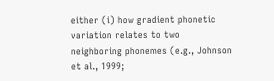either (i) how gradient phonetic variation relates to two neighboring phonemes (e.g., Johnson et al., 1999;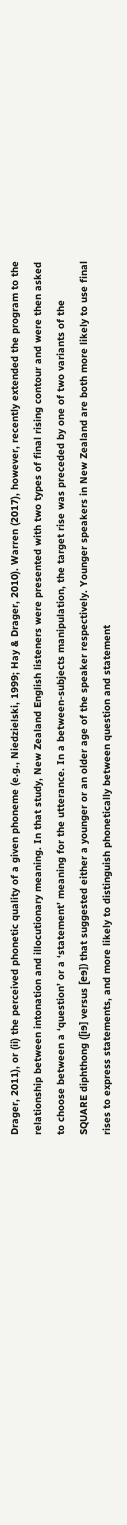Drager, 2011), or (ii) the perceived phonetic quality of a given phoneme (e.g., Niedzielski, 1999; Hay & Drager, 2010). Warren (2017), however, recently extended the program to the relationship between intonation and illocutionary meaning. In that study, New Zealand English listeners were presented with two types of final rising contour and were then asked to choose between a ‘question’ or a ‘statement’ meaning for the utterance. In a between-subjects manipulation, the target rise was preceded by one of two variants of the SQUARE diphthong ([iɘ] versus [eɘ]) that suggested either a younger or an older age of the speaker respectively. Younger speakers in New Zealand are both more likely to use final rises to express statements, and more likely to distinguish phonetically between question and statement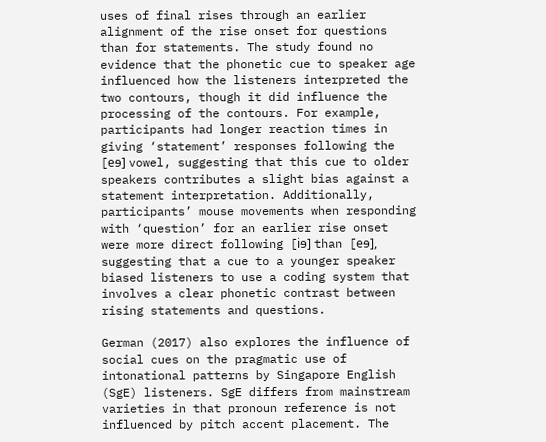uses of final rises through an earlier alignment of the rise onset for questions than for statements. The study found no evidence that the phonetic cue to speaker age influenced how the listeners interpreted the two contours, though it did influence the processing of the contours. For example, participants had longer reaction times in giving ‘statement’ responses following the [eɘ] vowel, suggesting that this cue to older speakers contributes a slight bias against a statement interpretation. Additionally, participants’ mouse movements when responding with ‘question’ for an earlier rise onset were more direct following [iɘ] than [eɘ], suggesting that a cue to a younger speaker biased listeners to use a coding system that involves a clear phonetic contrast between rising statements and questions.

German (2017) also explores the influence of social cues on the pragmatic use of intonational patterns by Singapore English (SgE) listeners. SgE differs from mainstream varieties in that pronoun reference is not influenced by pitch accent placement. The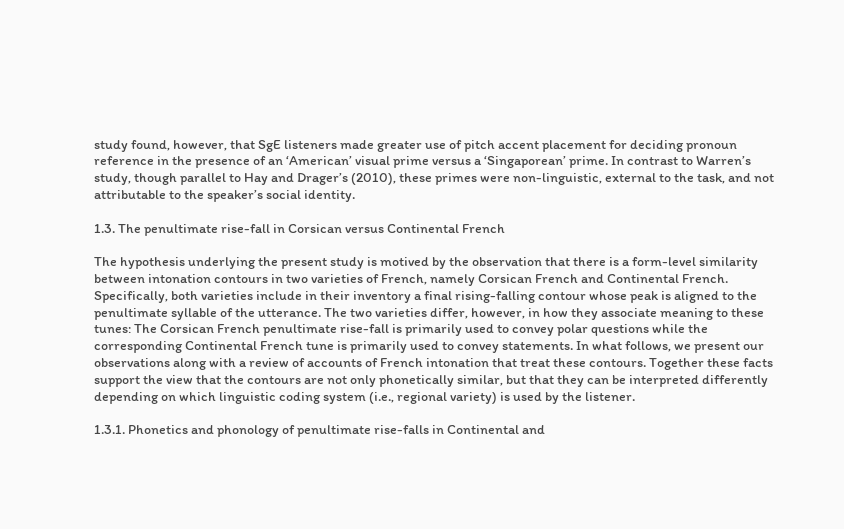study found, however, that SgE listeners made greater use of pitch accent placement for deciding pronoun reference in the presence of an ‘American’ visual prime versus a ‘Singaporean’ prime. In contrast to Warren’s study, though parallel to Hay and Drager’s (2010), these primes were non-linguistic, external to the task, and not attributable to the speaker’s social identity.

1.3. The penultimate rise-fall in Corsican versus Continental French

The hypothesis underlying the present study is motived by the observation that there is a form-level similarity between intonation contours in two varieties of French, namely Corsican French and Continental French. Specifically, both varieties include in their inventory a final rising-falling contour whose peak is aligned to the penultimate syllable of the utterance. The two varieties differ, however, in how they associate meaning to these tunes: The Corsican French penultimate rise-fall is primarily used to convey polar questions while the corresponding Continental French tune is primarily used to convey statements. In what follows, we present our observations along with a review of accounts of French intonation that treat these contours. Together these facts support the view that the contours are not only phonetically similar, but that they can be interpreted differently depending on which linguistic coding system (i.e., regional variety) is used by the listener.

1.3.1. Phonetics and phonology of penultimate rise-falls in Continental and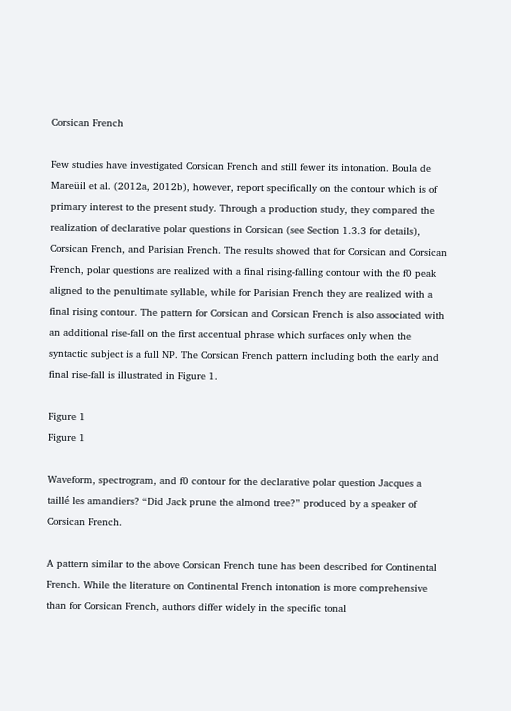Corsican French

Few studies have investigated Corsican French and still fewer its intonation. Boula de Mareüil et al. (2012a, 2012b), however, report specifically on the contour which is of primary interest to the present study. Through a production study, they compared the realization of declarative polar questions in Corsican (see Section 1.3.3 for details), Corsican French, and Parisian French. The results showed that for Corsican and Corsican French, polar questions are realized with a final rising-falling contour with the f0 peak aligned to the penultimate syllable, while for Parisian French they are realized with a final rising contour. The pattern for Corsican and Corsican French is also associated with an additional rise-fall on the first accentual phrase which surfaces only when the syntactic subject is a full NP. The Corsican French pattern including both the early and final rise-fall is illustrated in Figure 1.

Figure 1
Figure 1

Waveform, spectrogram, and f0 contour for the declarative polar question Jacques a taillé les amandiers? “Did Jack prune the almond tree?” produced by a speaker of Corsican French.

A pattern similar to the above Corsican French tune has been described for Continental French. While the literature on Continental French intonation is more comprehensive than for Corsican French, authors differ widely in the specific tonal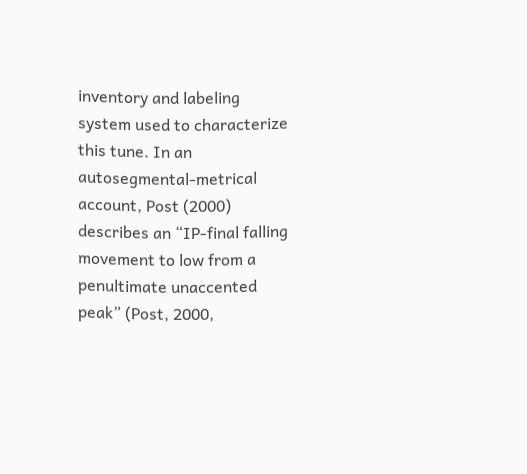inventory and labeling system used to characterize this tune. In an autosegmental-metrical account, Post (2000) describes an “IP-final falling movement to low from a penultimate unaccented peak” (Post, 2000,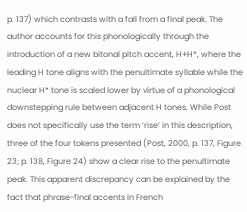p. 137) which contrasts with a fall from a final peak. The author accounts for this phonologically through the introduction of a new bitonal pitch accent, H+H*, where the leading H tone aligns with the penultimate syllable while the nuclear H* tone is scaled lower by virtue of a phonological downstepping rule between adjacent H tones. While Post does not specifically use the term ‘rise’ in this description, three of the four tokens presented (Post, 2000, p. 137, Figure 23; p. 138, Figure 24) show a clear rise to the penultimate peak. This apparent discrepancy can be explained by the fact that phrase-final accents in French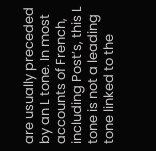are usually preceded by an L tone. In most accounts of French, including Post’s, this L tone is not a leading tone linked to the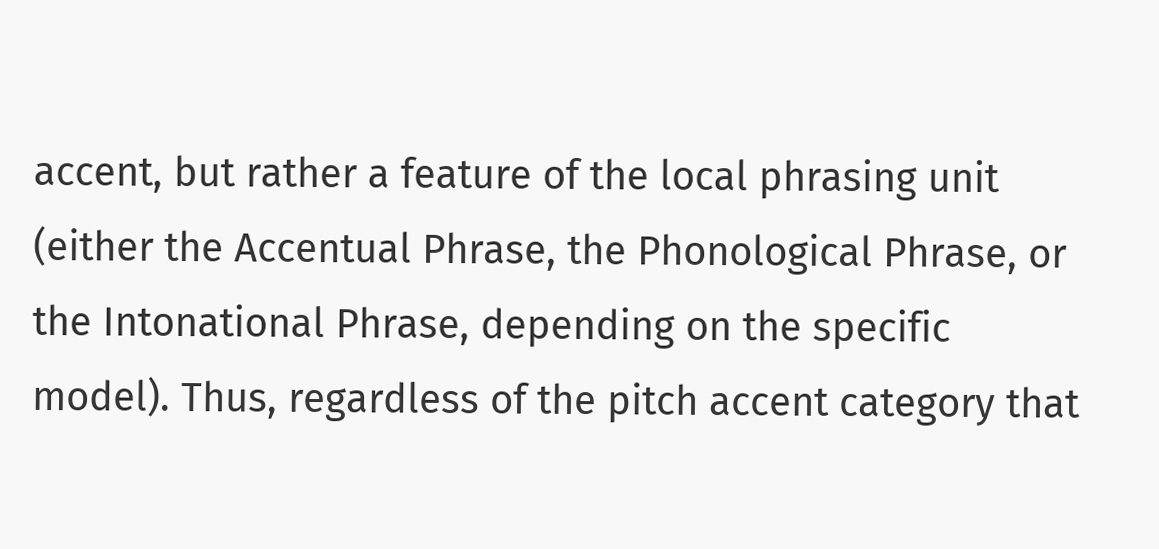accent, but rather a feature of the local phrasing unit (either the Accentual Phrase, the Phonological Phrase, or the Intonational Phrase, depending on the specific model). Thus, regardless of the pitch accent category that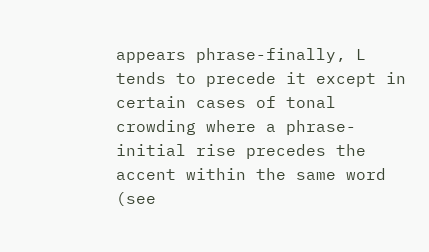appears phrase-finally, L tends to precede it except in certain cases of tonal crowding where a phrase-initial rise precedes the accent within the same word (see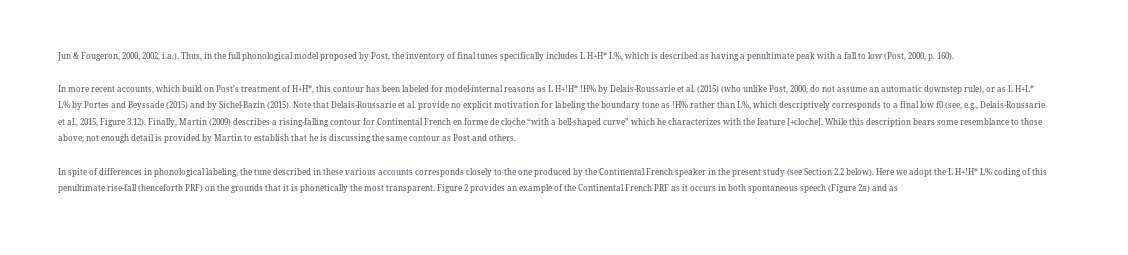Jun & Fougeron, 2000, 2002, i.a.). Thus, in the full phonological model proposed by Post, the inventory of final tunes specifically includes L H+H* L%, which is described as having a penultimate peak with a fall to low (Post, 2000, p. 160).

In more recent accounts, which build on Post’s treatment of H+H*, this contour has been labeled for model-internal reasons as L H+!H* !H% by Delais-Roussarie et al. (2015) (who unlike Post, 2000, do not assume an automatic downstep rule), or as L H+L* L% by Portes and Beyssade (2015) and by Sichel-Bazin (2015). Note that Delais-Roussarie et al. provide no explicit motivation for labeling the boundary tone as !H% rather than L%, which descriptively corresponds to a final low f0 (see, e.g., Delais-Roussarie et al., 2015, Figure 3.12). Finally, Martin (2009) describes a rising-falling contour for Continental French en forme de cloche “with a bell-shaped curve” which he characterizes with the feature [+cloche]. While this description bears some resemblance to those above, not enough detail is provided by Martin to establish that he is discussing the same contour as Post and others.

In spite of differences in phonological labeling, the tune described in these various accounts corresponds closely to the one produced by the Continental French speaker in the present study (see Section 2.2 below). Here we adopt the L H+!H* L% coding of this penultimate rise-fall (henceforth PRF) on the grounds that it is phonetically the most transparent. Figure 2 provides an example of the Continental French PRF as it occurs in both spontaneous speech (Figure 2a) and as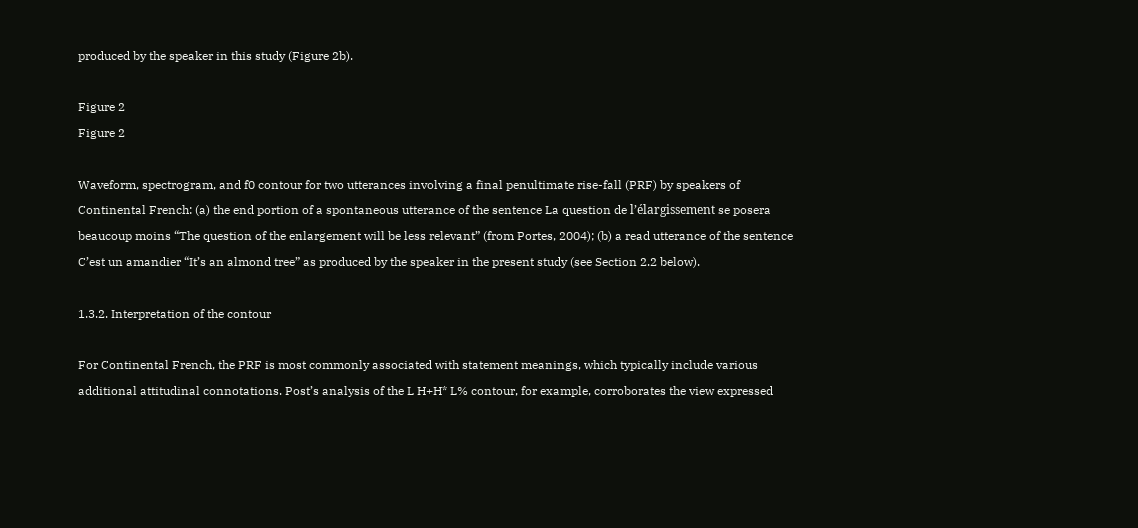produced by the speaker in this study (Figure 2b).

Figure 2
Figure 2

Waveform, spectrogram, and f0 contour for two utterances involving a final penultimate rise-fall (PRF) by speakers of Continental French: (a) the end portion of a spontaneous utterance of the sentence La question de l’élargissement se posera beaucoup moins “The question of the enlargement will be less relevant” (from Portes, 2004); (b) a read utterance of the sentence C’est un amandier “It’s an almond tree” as produced by the speaker in the present study (see Section 2.2 below).

1.3.2. Interpretation of the contour

For Continental French, the PRF is most commonly associated with statement meanings, which typically include various additional attitudinal connotations. Post’s analysis of the L H+H* L% contour, for example, corroborates the view expressed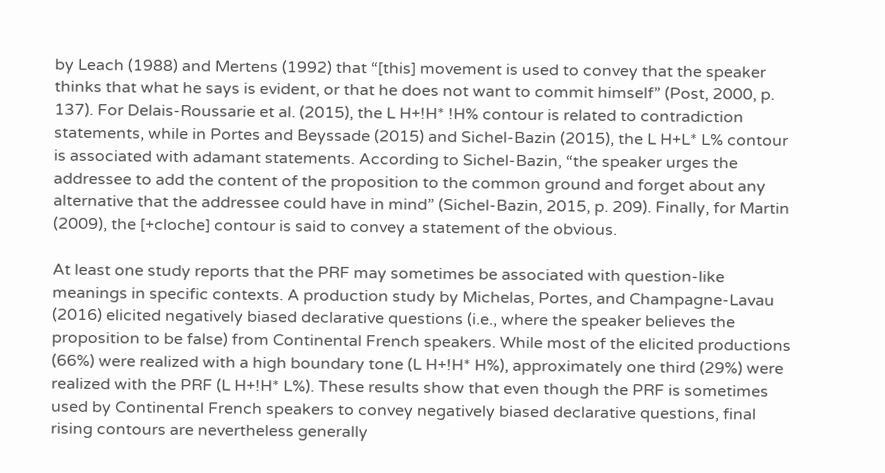by Leach (1988) and Mertens (1992) that “[this] movement is used to convey that the speaker thinks that what he says is evident, or that he does not want to commit himself” (Post, 2000, p. 137). For Delais-Roussarie et al. (2015), the L H+!H* !H% contour is related to contradiction statements, while in Portes and Beyssade (2015) and Sichel-Bazin (2015), the L H+L* L% contour is associated with adamant statements. According to Sichel-Bazin, “the speaker urges the addressee to add the content of the proposition to the common ground and forget about any alternative that the addressee could have in mind” (Sichel-Bazin, 2015, p. 209). Finally, for Martin (2009), the [+cloche] contour is said to convey a statement of the obvious.

At least one study reports that the PRF may sometimes be associated with question-like meanings in specific contexts. A production study by Michelas, Portes, and Champagne-Lavau (2016) elicited negatively biased declarative questions (i.e., where the speaker believes the proposition to be false) from Continental French speakers. While most of the elicited productions (66%) were realized with a high boundary tone (L H+!H* H%), approximately one third (29%) were realized with the PRF (L H+!H* L%). These results show that even though the PRF is sometimes used by Continental French speakers to convey negatively biased declarative questions, final rising contours are nevertheless generally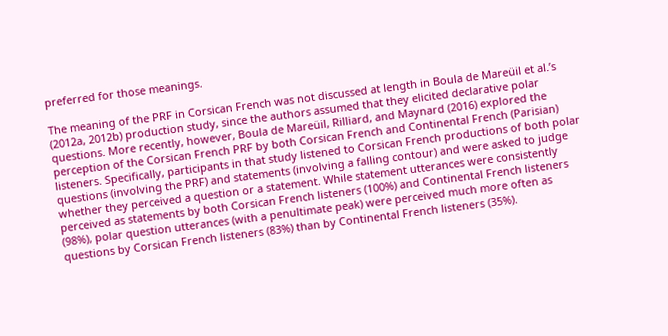preferred for those meanings.

The meaning of the PRF in Corsican French was not discussed at length in Boula de Mareüil et al.’s (2012a, 2012b) production study, since the authors assumed that they elicited declarative polar questions. More recently, however, Boula de Mareüil, Rilliard, and Maynard (2016) explored the perception of the Corsican French PRF by both Corsican French and Continental French (Parisian) listeners. Specifically, participants in that study listened to Corsican French productions of both polar questions (involving the PRF) and statements (involving a falling contour) and were asked to judge whether they perceived a question or a statement. While statement utterances were consistently perceived as statements by both Corsican French listeners (100%) and Continental French listeners (98%), polar question utterances (with a penultimate peak) were perceived much more often as questions by Corsican French listeners (83%) than by Continental French listeners (35%).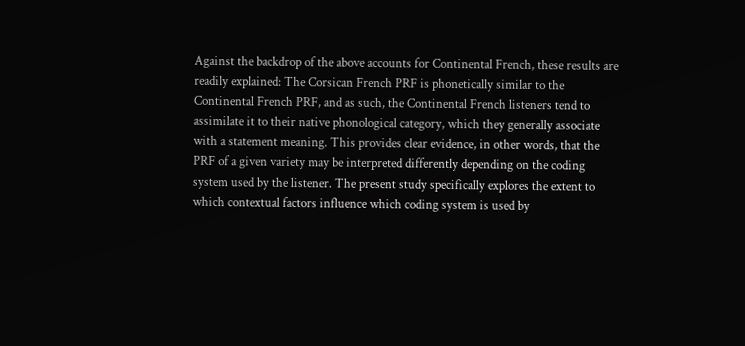Against the backdrop of the above accounts for Continental French, these results are readily explained: The Corsican French PRF is phonetically similar to the Continental French PRF, and as such, the Continental French listeners tend to assimilate it to their native phonological category, which they generally associate with a statement meaning. This provides clear evidence, in other words, that the PRF of a given variety may be interpreted differently depending on the coding system used by the listener. The present study specifically explores the extent to which contextual factors influence which coding system is used by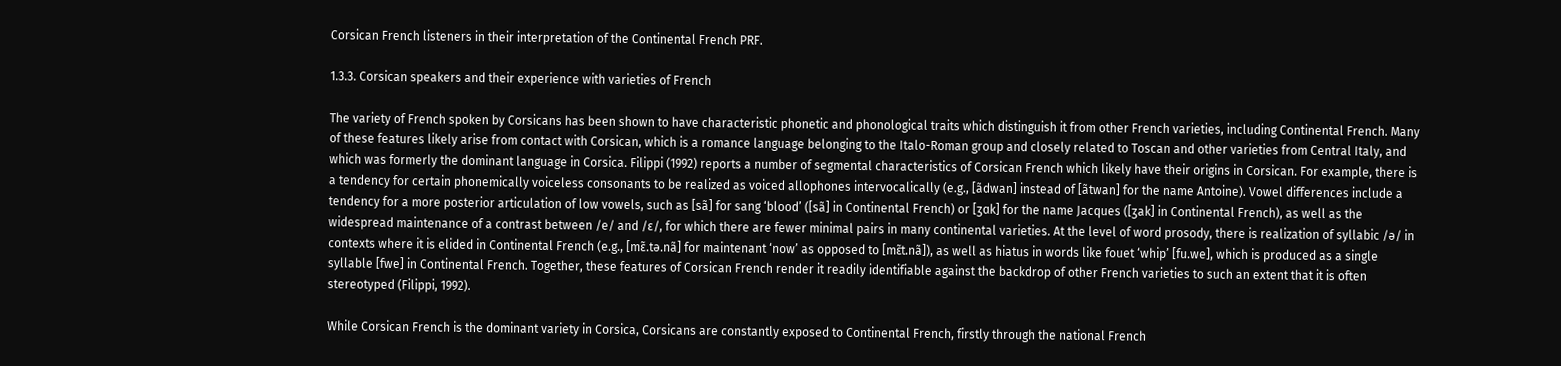Corsican French listeners in their interpretation of the Continental French PRF.

1.3.3. Corsican speakers and their experience with varieties of French

The variety of French spoken by Corsicans has been shown to have characteristic phonetic and phonological traits which distinguish it from other French varieties, including Continental French. Many of these features likely arise from contact with Corsican, which is a romance language belonging to the Italo-Roman group and closely related to Toscan and other varieties from Central Italy, and which was formerly the dominant language in Corsica. Filippi (1992) reports a number of segmental characteristics of Corsican French which likely have their origins in Corsican. For example, there is a tendency for certain phonemically voiceless consonants to be realized as voiced allophones intervocalically (e.g., [ãdwan] instead of [ãtwan] for the name Antoine). Vowel differences include a tendency for a more posterior articulation of low vowels, such as [sã] for sang ‘blood’ ([sã] in Continental French) or [ʒɑk] for the name Jacques ([ʒak] in Continental French), as well as the widespread maintenance of a contrast between /e/ and /ɛ/, for which there are fewer minimal pairs in many continental varieties. At the level of word prosody, there is realization of syllabic /ə/ in contexts where it is elided in Continental French (e.g., [mɛ̃.tə.nã] for maintenant ‘now’ as opposed to [mɛ̃t.nã]), as well as hiatus in words like fouet ‘whip’ [fu.we], which is produced as a single syllable [fwe] in Continental French. Together, these features of Corsican French render it readily identifiable against the backdrop of other French varieties to such an extent that it is often stereotyped (Filippi, 1992).

While Corsican French is the dominant variety in Corsica, Corsicans are constantly exposed to Continental French, firstly through the national French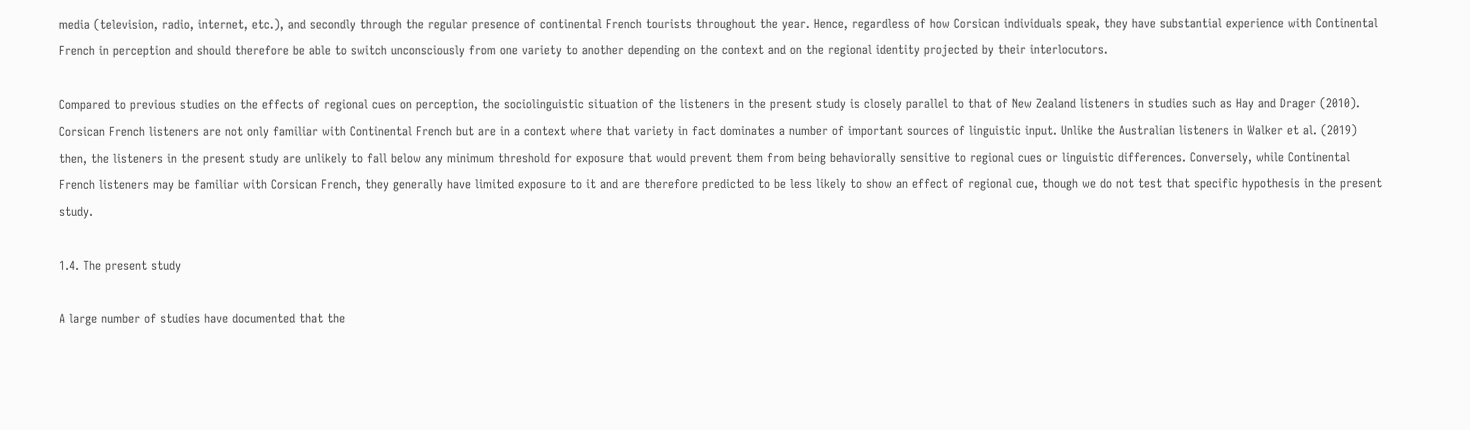media (television, radio, internet, etc.), and secondly through the regular presence of continental French tourists throughout the year. Hence, regardless of how Corsican individuals speak, they have substantial experience with Continental French in perception and should therefore be able to switch unconsciously from one variety to another depending on the context and on the regional identity projected by their interlocutors.

Compared to previous studies on the effects of regional cues on perception, the sociolinguistic situation of the listeners in the present study is closely parallel to that of New Zealand listeners in studies such as Hay and Drager (2010). Corsican French listeners are not only familiar with Continental French but are in a context where that variety in fact dominates a number of important sources of linguistic input. Unlike the Australian listeners in Walker et al. (2019) then, the listeners in the present study are unlikely to fall below any minimum threshold for exposure that would prevent them from being behaviorally sensitive to regional cues or linguistic differences. Conversely, while Continental French listeners may be familiar with Corsican French, they generally have limited exposure to it and are therefore predicted to be less likely to show an effect of regional cue, though we do not test that specific hypothesis in the present study.

1.4. The present study

A large number of studies have documented that the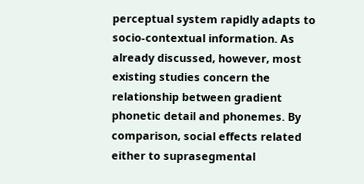perceptual system rapidly adapts to socio-contextual information. As already discussed, however, most existing studies concern the relationship between gradient phonetic detail and phonemes. By comparison, social effects related either to suprasegmental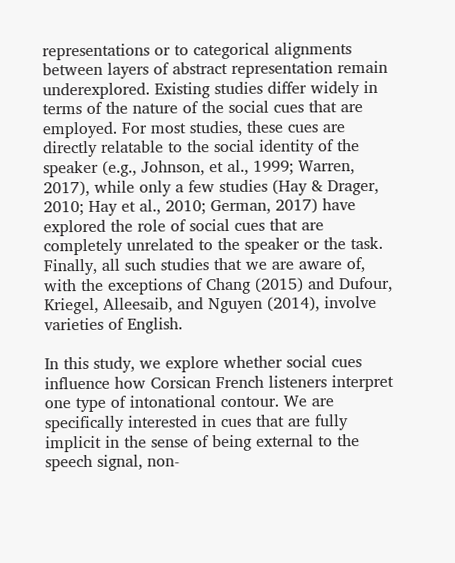representations or to categorical alignments between layers of abstract representation remain underexplored. Existing studies differ widely in terms of the nature of the social cues that are employed. For most studies, these cues are directly relatable to the social identity of the speaker (e.g., Johnson, et al., 1999; Warren, 2017), while only a few studies (Hay & Drager, 2010; Hay et al., 2010; German, 2017) have explored the role of social cues that are completely unrelated to the speaker or the task. Finally, all such studies that we are aware of, with the exceptions of Chang (2015) and Dufour, Kriegel, Alleesaib, and Nguyen (2014), involve varieties of English.

In this study, we explore whether social cues influence how Corsican French listeners interpret one type of intonational contour. We are specifically interested in cues that are fully implicit in the sense of being external to the speech signal, non-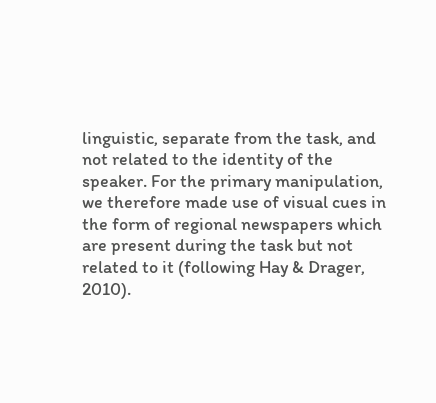linguistic, separate from the task, and not related to the identity of the speaker. For the primary manipulation, we therefore made use of visual cues in the form of regional newspapers which are present during the task but not related to it (following Hay & Drager, 2010).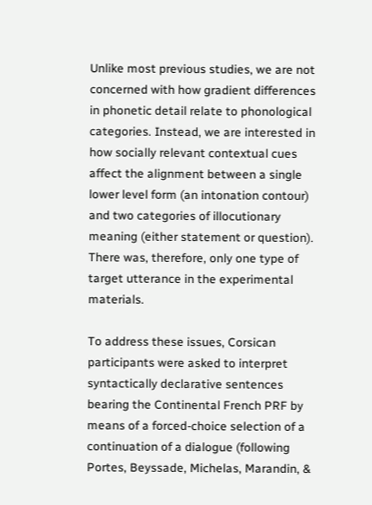Unlike most previous studies, we are not concerned with how gradient differences in phonetic detail relate to phonological categories. Instead, we are interested in how socially relevant contextual cues affect the alignment between a single lower level form (an intonation contour) and two categories of illocutionary meaning (either statement or question). There was, therefore, only one type of target utterance in the experimental materials.

To address these issues, Corsican participants were asked to interpret syntactically declarative sentences bearing the Continental French PRF by means of a forced-choice selection of a continuation of a dialogue (following Portes, Beyssade, Michelas, Marandin, &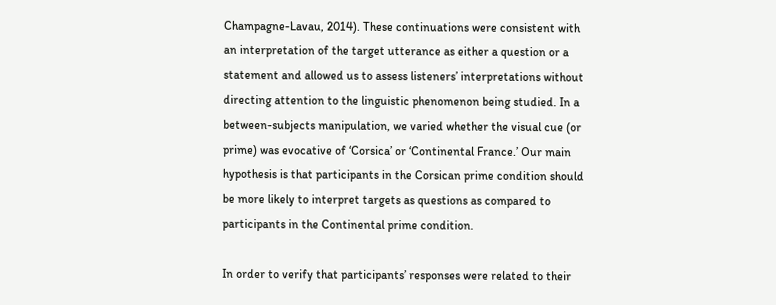Champagne-Lavau, 2014). These continuations were consistent with an interpretation of the target utterance as either a question or a statement and allowed us to assess listeners’ interpretations without directing attention to the linguistic phenomenon being studied. In a between-subjects manipulation, we varied whether the visual cue (or prime) was evocative of ‘Corsica’ or ‘Continental France.’ Our main hypothesis is that participants in the Corsican prime condition should be more likely to interpret targets as questions as compared to participants in the Continental prime condition.

In order to verify that participants’ responses were related to their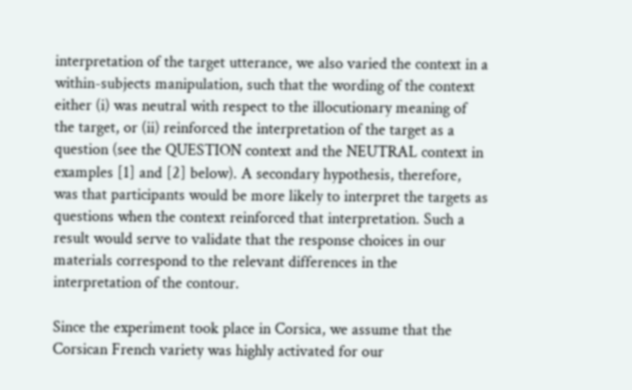interpretation of the target utterance, we also varied the context in a within-subjects manipulation, such that the wording of the context either (i) was neutral with respect to the illocutionary meaning of the target, or (ii) reinforced the interpretation of the target as a question (see the QUESTION context and the NEUTRAL context in examples [1] and [2] below). A secondary hypothesis, therefore, was that participants would be more likely to interpret the targets as questions when the context reinforced that interpretation. Such a result would serve to validate that the response choices in our materials correspond to the relevant differences in the interpretation of the contour.

Since the experiment took place in Corsica, we assume that the Corsican French variety was highly activated for our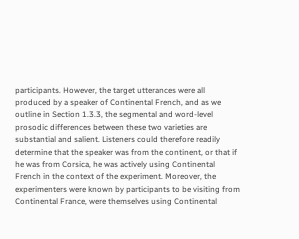participants. However, the target utterances were all produced by a speaker of Continental French, and as we outline in Section 1.3.3, the segmental and word-level prosodic differences between these two varieties are substantial and salient. Listeners could therefore readily determine that the speaker was from the continent, or that if he was from Corsica, he was actively using Continental French in the context of the experiment. Moreover, the experimenters were known by participants to be visiting from Continental France, were themselves using Continental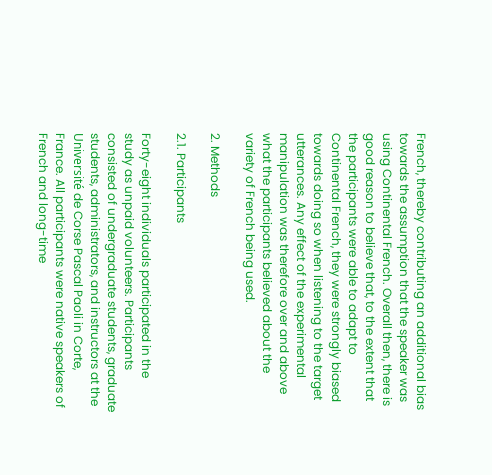French, thereby contributing an additional bias towards the assumption that the speaker was using Continental French. Overall then, there is good reason to believe that, to the extent that the participants were able to adapt to Continental French, they were strongly biased towards doing so when listening to the target utterances. Any effect of the experimental manipulation was therefore over and above what the participants believed about the variety of French being used.

2. Methods

2.1. Participants

Forty-eight individuals participated in the study as unpaid volunteers. Participants consisted of undergraduate students, graduate students, administrators, and instructors at the Université de Corse Pascal Paoli in Corte, France. All participants were native speakers of French and long-time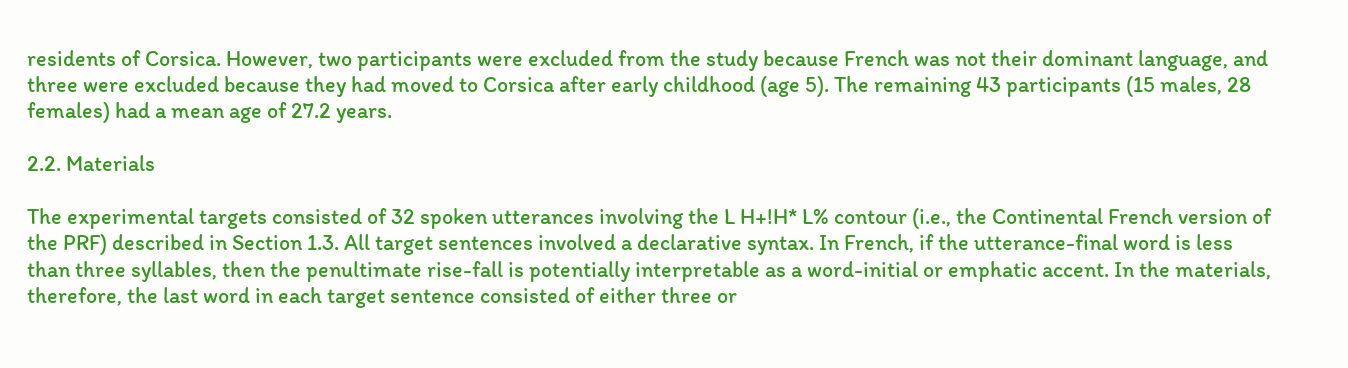residents of Corsica. However, two participants were excluded from the study because French was not their dominant language, and three were excluded because they had moved to Corsica after early childhood (age 5). The remaining 43 participants (15 males, 28 females) had a mean age of 27.2 years.

2.2. Materials

The experimental targets consisted of 32 spoken utterances involving the L H+!H* L% contour (i.e., the Continental French version of the PRF) described in Section 1.3. All target sentences involved a declarative syntax. In French, if the utterance-final word is less than three syllables, then the penultimate rise-fall is potentially interpretable as a word-initial or emphatic accent. In the materials, therefore, the last word in each target sentence consisted of either three or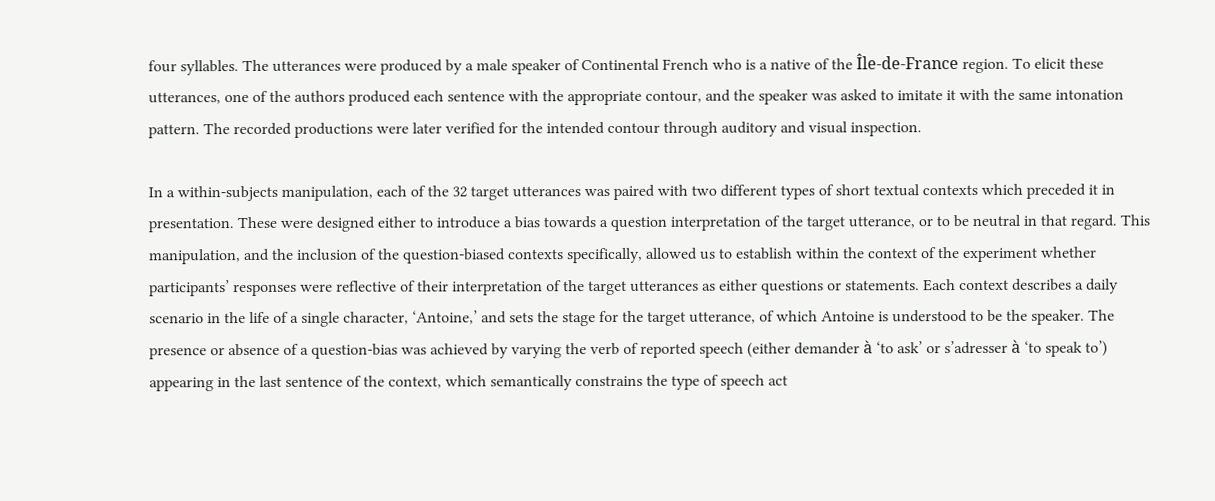four syllables. The utterances were produced by a male speaker of Continental French who is a native of the Île-de-France region. To elicit these utterances, one of the authors produced each sentence with the appropriate contour, and the speaker was asked to imitate it with the same intonation pattern. The recorded productions were later verified for the intended contour through auditory and visual inspection.

In a within-subjects manipulation, each of the 32 target utterances was paired with two different types of short textual contexts which preceded it in presentation. These were designed either to introduce a bias towards a question interpretation of the target utterance, or to be neutral in that regard. This manipulation, and the inclusion of the question-biased contexts specifically, allowed us to establish within the context of the experiment whether participants’ responses were reflective of their interpretation of the target utterances as either questions or statements. Each context describes a daily scenario in the life of a single character, ‘Antoine,’ and sets the stage for the target utterance, of which Antoine is understood to be the speaker. The presence or absence of a question-bias was achieved by varying the verb of reported speech (either demander à ‘to ask’ or s’adresser à ‘to speak to’) appearing in the last sentence of the context, which semantically constrains the type of speech act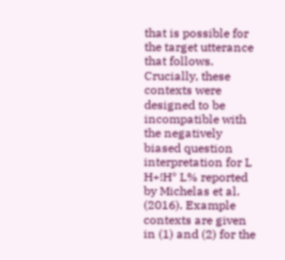that is possible for the target utterance that follows. Crucially, these contexts were designed to be incompatible with the negatively biased question interpretation for L H+!H* L% reported by Michelas et al. (2016). Example contexts are given in (1) and (2) for the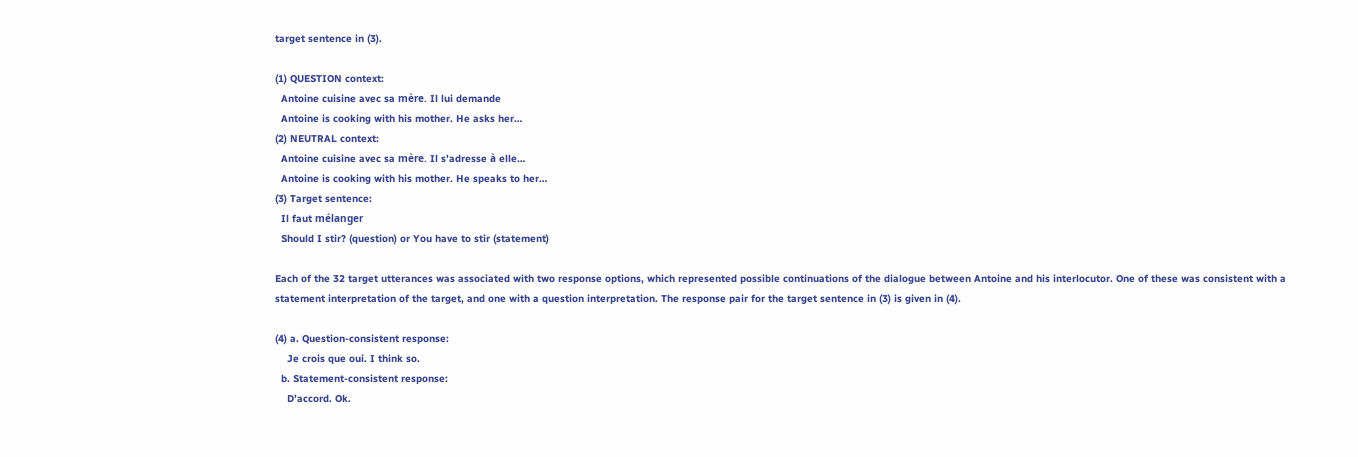target sentence in (3).

(1) QUESTION context:
  Antoine cuisine avec sa mère. Il lui demande
  Antoine is cooking with his mother. He asks her…
(2) NEUTRAL context:
  Antoine cuisine avec sa mère. Il s’adresse à elle…
  Antoine is cooking with his mother. He speaks to her…
(3) Target sentence:
  Il faut mélanger
  Should I stir? (question) or You have to stir (statement)

Each of the 32 target utterances was associated with two response options, which represented possible continuations of the dialogue between Antoine and his interlocutor. One of these was consistent with a statement interpretation of the target, and one with a question interpretation. The response pair for the target sentence in (3) is given in (4).

(4) a. Question-consistent response:
    Je crois que oui. I think so.
  b. Statement-consistent response:
    D’accord. Ok.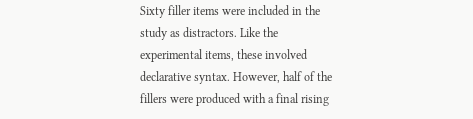Sixty filler items were included in the study as distractors. Like the experimental items, these involved declarative syntax. However, half of the fillers were produced with a final rising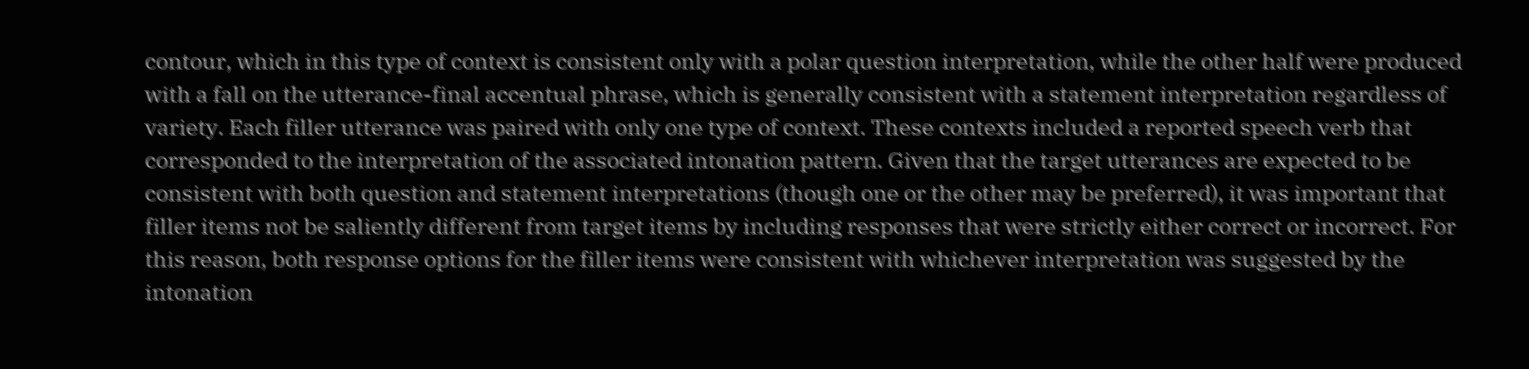contour, which in this type of context is consistent only with a polar question interpretation, while the other half were produced with a fall on the utterance-final accentual phrase, which is generally consistent with a statement interpretation regardless of variety. Each filler utterance was paired with only one type of context. These contexts included a reported speech verb that corresponded to the interpretation of the associated intonation pattern. Given that the target utterances are expected to be consistent with both question and statement interpretations (though one or the other may be preferred), it was important that filler items not be saliently different from target items by including responses that were strictly either correct or incorrect. For this reason, both response options for the filler items were consistent with whichever interpretation was suggested by the intonation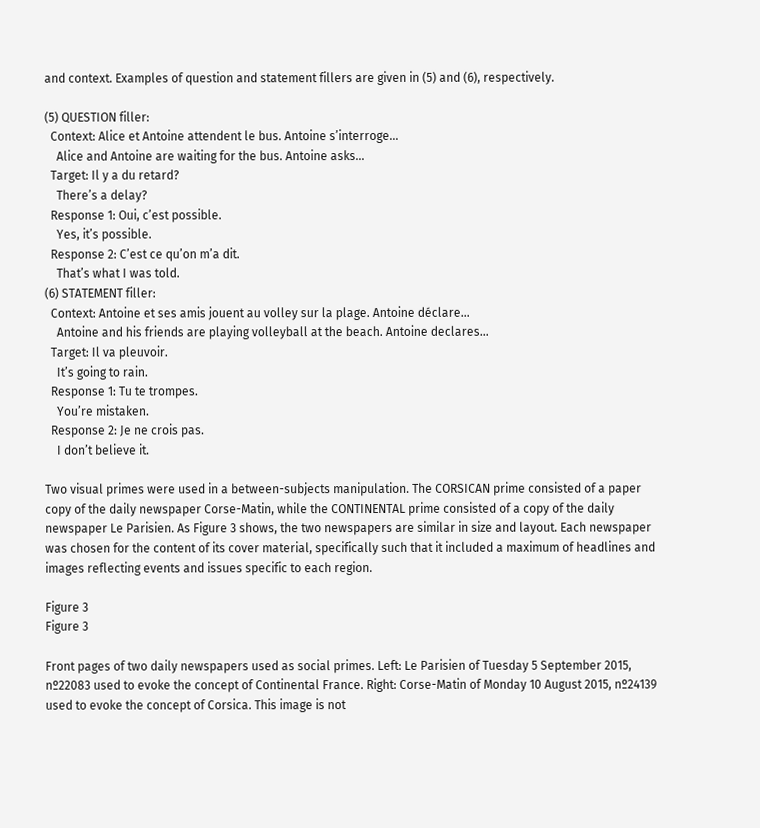and context. Examples of question and statement fillers are given in (5) and (6), respectively.

(5) QUESTION filler:
  Context: Alice et Antoine attendent le bus. Antoine s’interroge…
    Alice and Antoine are waiting for the bus. Antoine asks…
  Target: Il y a du retard?
    There’s a delay?
  Response 1: Oui, c’est possible.
    Yes, it’s possible.
  Response 2: C’est ce qu’on m’a dit.
    That’s what I was told.
(6) STATEMENT filler:
  Context: Antoine et ses amis jouent au volley sur la plage. Antoine déclare…
    Antoine and his friends are playing volleyball at the beach. Antoine declares…
  Target: Il va pleuvoir.
    It’s going to rain.
  Response 1: Tu te trompes.
    You’re mistaken.
  Response 2: Je ne crois pas.
    I don’t believe it.

Two visual primes were used in a between-subjects manipulation. The CORSICAN prime consisted of a paper copy of the daily newspaper Corse-Matin, while the CONTINENTAL prime consisted of a copy of the daily newspaper Le Parisien. As Figure 3 shows, the two newspapers are similar in size and layout. Each newspaper was chosen for the content of its cover material, specifically such that it included a maximum of headlines and images reflecting events and issues specific to each region.

Figure 3
Figure 3

Front pages of two daily newspapers used as social primes. Left: Le Parisien of Tuesday 5 September 2015, nº22083 used to evoke the concept of Continental France. Right: Corse-Matin of Monday 10 August 2015, nº24139 used to evoke the concept of Corsica. This image is not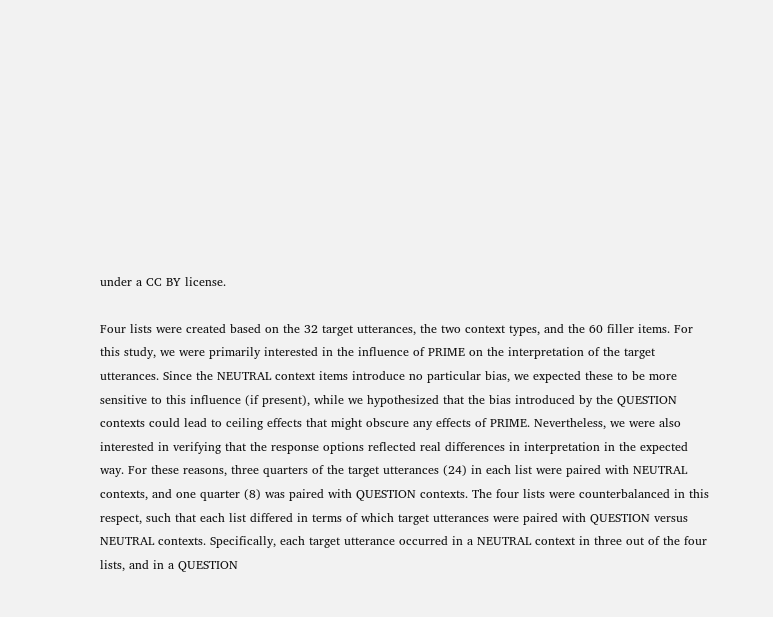under a CC BY license.

Four lists were created based on the 32 target utterances, the two context types, and the 60 filler items. For this study, we were primarily interested in the influence of PRIME on the interpretation of the target utterances. Since the NEUTRAL context items introduce no particular bias, we expected these to be more sensitive to this influence (if present), while we hypothesized that the bias introduced by the QUESTION contexts could lead to ceiling effects that might obscure any effects of PRIME. Nevertheless, we were also interested in verifying that the response options reflected real differences in interpretation in the expected way. For these reasons, three quarters of the target utterances (24) in each list were paired with NEUTRAL contexts, and one quarter (8) was paired with QUESTION contexts. The four lists were counterbalanced in this respect, such that each list differed in terms of which target utterances were paired with QUESTION versus NEUTRAL contexts. Specifically, each target utterance occurred in a NEUTRAL context in three out of the four lists, and in a QUESTION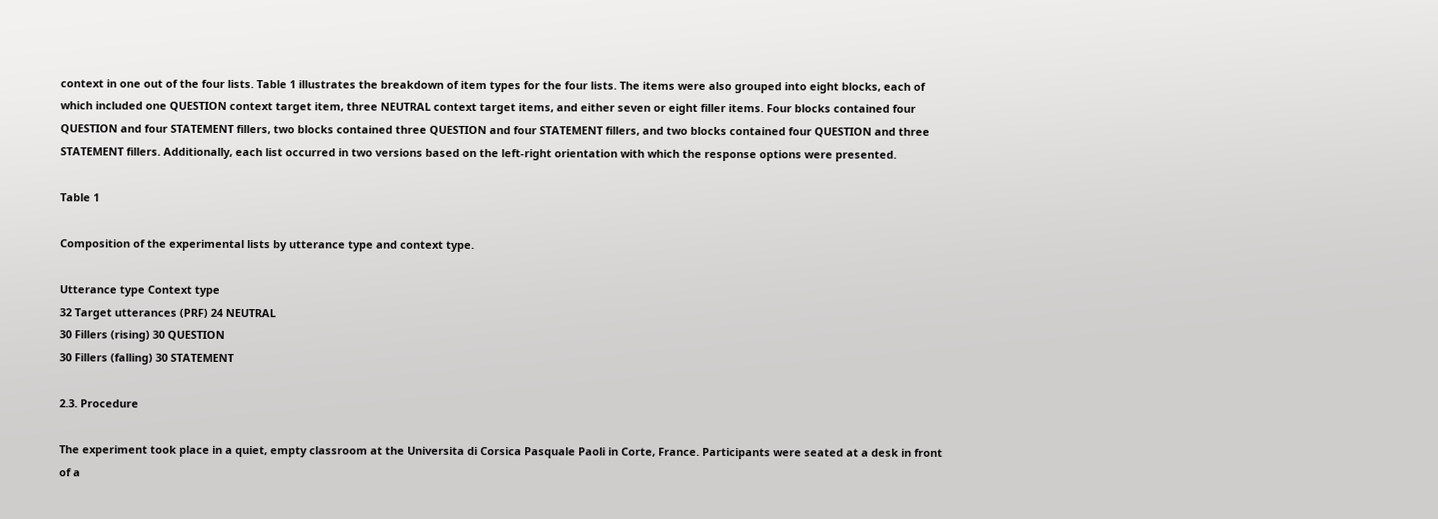context in one out of the four lists. Table 1 illustrates the breakdown of item types for the four lists. The items were also grouped into eight blocks, each of which included one QUESTION context target item, three NEUTRAL context target items, and either seven or eight filler items. Four blocks contained four QUESTION and four STATEMENT fillers, two blocks contained three QUESTION and four STATEMENT fillers, and two blocks contained four QUESTION and three STATEMENT fillers. Additionally, each list occurred in two versions based on the left-right orientation with which the response options were presented.

Table 1

Composition of the experimental lists by utterance type and context type.

Utterance type Context type
32 Target utterances (PRF) 24 NEUTRAL
30 Fillers (rising) 30 QUESTION
30 Fillers (falling) 30 STATEMENT

2.3. Procedure

The experiment took place in a quiet, empty classroom at the Universita di Corsica Pasquale Paoli in Corte, France. Participants were seated at a desk in front of a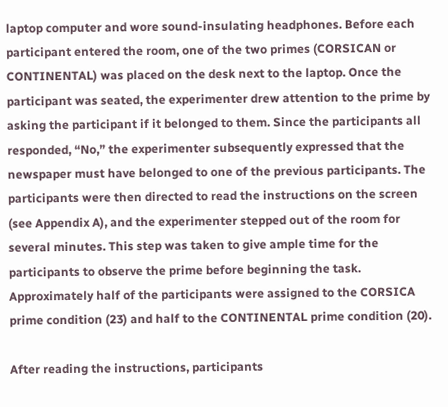laptop computer and wore sound-insulating headphones. Before each participant entered the room, one of the two primes (CORSICAN or CONTINENTAL) was placed on the desk next to the laptop. Once the participant was seated, the experimenter drew attention to the prime by asking the participant if it belonged to them. Since the participants all responded, “No,” the experimenter subsequently expressed that the newspaper must have belonged to one of the previous participants. The participants were then directed to read the instructions on the screen (see Appendix A), and the experimenter stepped out of the room for several minutes. This step was taken to give ample time for the participants to observe the prime before beginning the task. Approximately half of the participants were assigned to the CORSICA prime condition (23) and half to the CONTINENTAL prime condition (20).

After reading the instructions, participants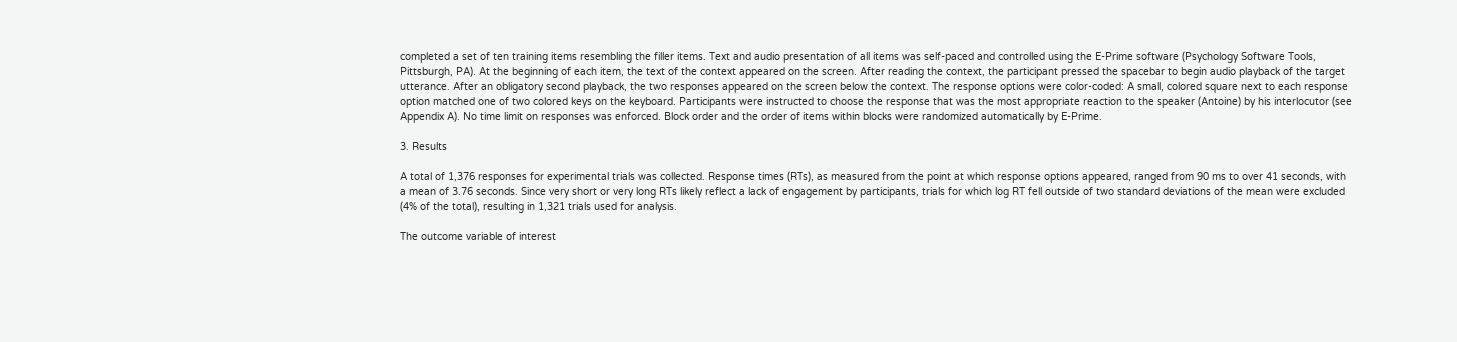completed a set of ten training items resembling the filler items. Text and audio presentation of all items was self-paced and controlled using the E-Prime software (Psychology Software Tools, Pittsburgh, PA). At the beginning of each item, the text of the context appeared on the screen. After reading the context, the participant pressed the spacebar to begin audio playback of the target utterance. After an obligatory second playback, the two responses appeared on the screen below the context. The response options were color-coded: A small, colored square next to each response option matched one of two colored keys on the keyboard. Participants were instructed to choose the response that was the most appropriate reaction to the speaker (Antoine) by his interlocutor (see Appendix A). No time limit on responses was enforced. Block order and the order of items within blocks were randomized automatically by E-Prime.

3. Results

A total of 1,376 responses for experimental trials was collected. Response times (RTs), as measured from the point at which response options appeared, ranged from 90 ms to over 41 seconds, with a mean of 3.76 seconds. Since very short or very long RTs likely reflect a lack of engagement by participants, trials for which log RT fell outside of two standard deviations of the mean were excluded (4% of the total), resulting in 1,321 trials used for analysis.

The outcome variable of interest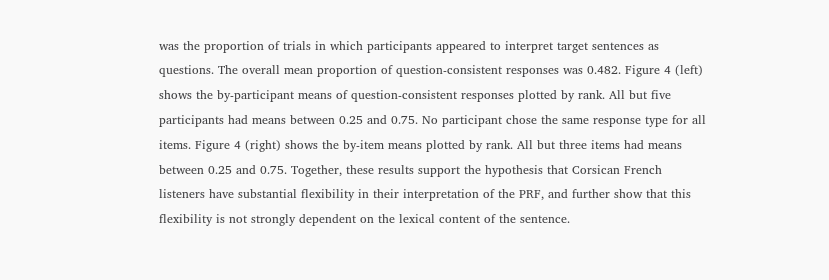was the proportion of trials in which participants appeared to interpret target sentences as questions. The overall mean proportion of question-consistent responses was 0.482. Figure 4 (left) shows the by-participant means of question-consistent responses plotted by rank. All but five participants had means between 0.25 and 0.75. No participant chose the same response type for all items. Figure 4 (right) shows the by-item means plotted by rank. All but three items had means between 0.25 and 0.75. Together, these results support the hypothesis that Corsican French listeners have substantial flexibility in their interpretation of the PRF, and further show that this flexibility is not strongly dependent on the lexical content of the sentence.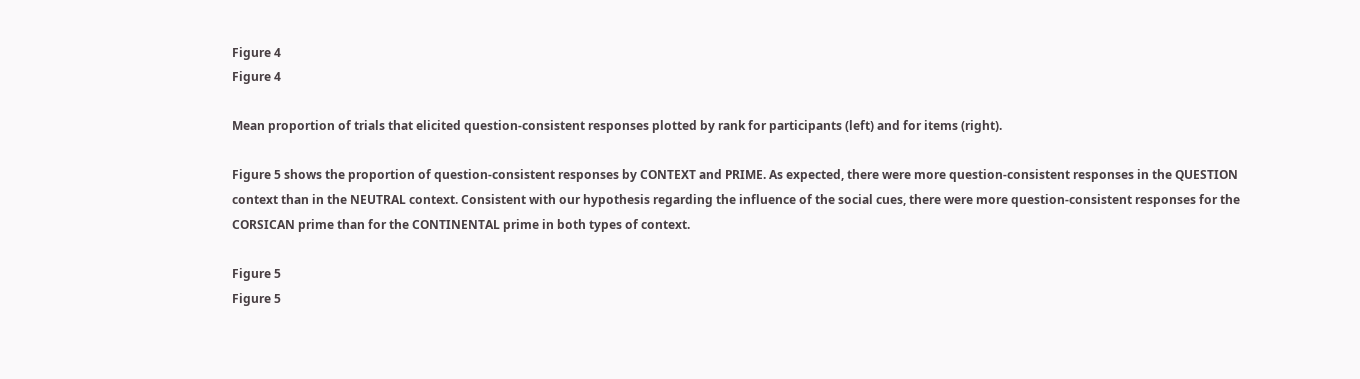Figure 4
Figure 4

Mean proportion of trials that elicited question-consistent responses plotted by rank for participants (left) and for items (right).

Figure 5 shows the proportion of question-consistent responses by CONTEXT and PRIME. As expected, there were more question-consistent responses in the QUESTION context than in the NEUTRAL context. Consistent with our hypothesis regarding the influence of the social cues, there were more question-consistent responses for the CORSICAN prime than for the CONTINENTAL prime in both types of context.

Figure 5
Figure 5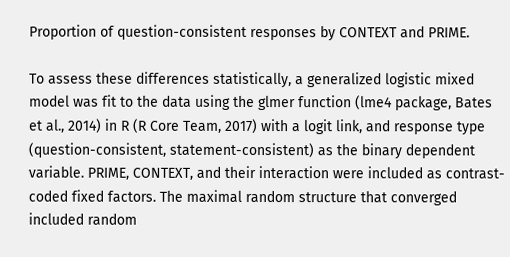Proportion of question-consistent responses by CONTEXT and PRIME.

To assess these differences statistically, a generalized logistic mixed model was fit to the data using the glmer function (lme4 package, Bates et al., 2014) in R (R Core Team, 2017) with a logit link, and response type (question-consistent, statement-consistent) as the binary dependent variable. PRIME, CONTEXT, and their interaction were included as contrast-coded fixed factors. The maximal random structure that converged included random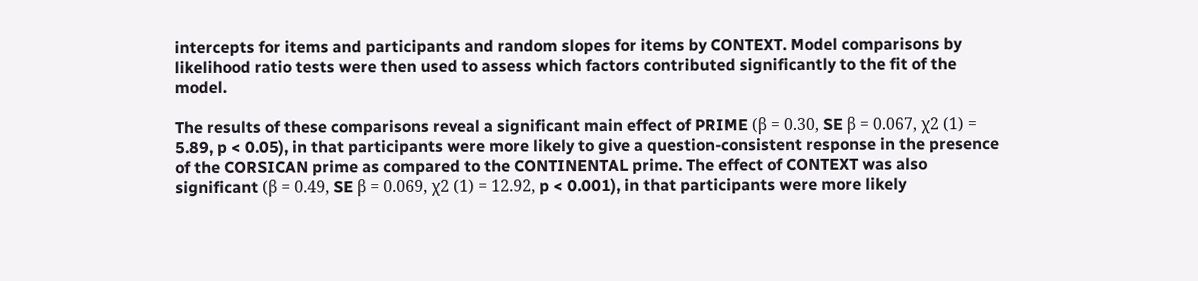intercepts for items and participants and random slopes for items by CONTEXT. Model comparisons by likelihood ratio tests were then used to assess which factors contributed significantly to the fit of the model.

The results of these comparisons reveal a significant main effect of PRIME (β = 0.30, SE β = 0.067, χ2 (1) = 5.89, p < 0.05), in that participants were more likely to give a question-consistent response in the presence of the CORSICAN prime as compared to the CONTINENTAL prime. The effect of CONTEXT was also significant (β = 0.49, SE β = 0.069, χ2 (1) = 12.92, p < 0.001), in that participants were more likely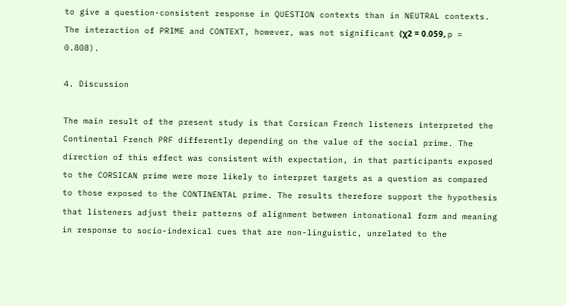to give a question-consistent response in QUESTION contexts than in NEUTRAL contexts. The interaction of PRIME and CONTEXT, however, was not significant (χ2 = 0.059, p = 0.808).

4. Discussion

The main result of the present study is that Corsican French listeners interpreted the Continental French PRF differently depending on the value of the social prime. The direction of this effect was consistent with expectation, in that participants exposed to the CORSICAN prime were more likely to interpret targets as a question as compared to those exposed to the CONTINENTAL prime. The results therefore support the hypothesis that listeners adjust their patterns of alignment between intonational form and meaning in response to socio-indexical cues that are non-linguistic, unrelated to the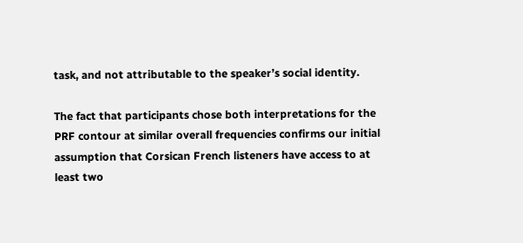task, and not attributable to the speaker’s social identity.

The fact that participants chose both interpretations for the PRF contour at similar overall frequencies confirms our initial assumption that Corsican French listeners have access to at least two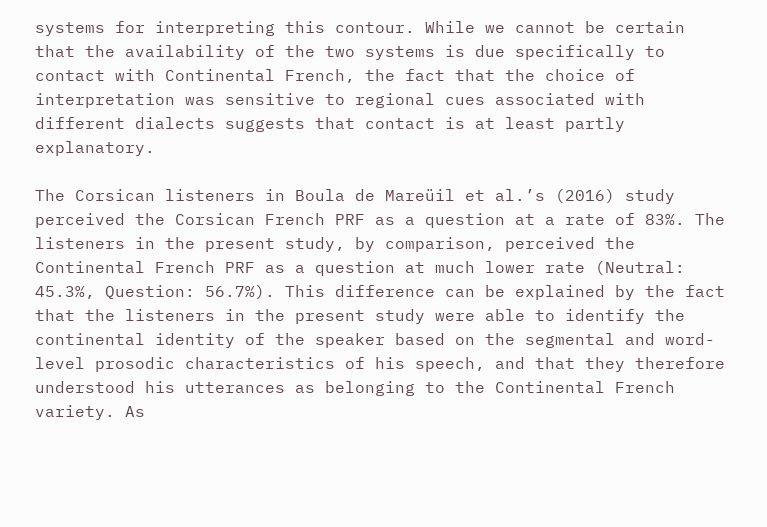systems for interpreting this contour. While we cannot be certain that the availability of the two systems is due specifically to contact with Continental French, the fact that the choice of interpretation was sensitive to regional cues associated with different dialects suggests that contact is at least partly explanatory.

The Corsican listeners in Boula de Mareüil et al.’s (2016) study perceived the Corsican French PRF as a question at a rate of 83%. The listeners in the present study, by comparison, perceived the Continental French PRF as a question at much lower rate (Neutral: 45.3%, Question: 56.7%). This difference can be explained by the fact that the listeners in the present study were able to identify the continental identity of the speaker based on the segmental and word-level prosodic characteristics of his speech, and that they therefore understood his utterances as belonging to the Continental French variety. As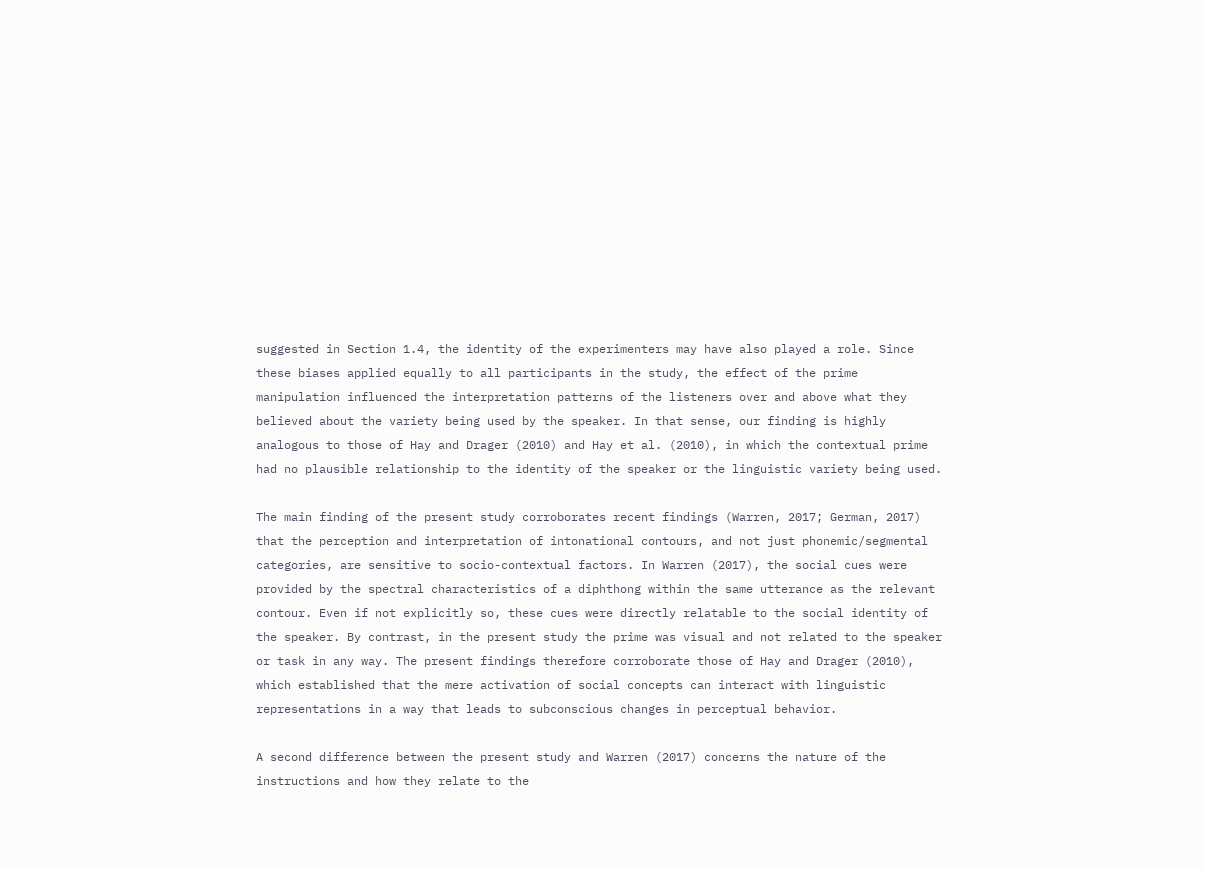suggested in Section 1.4, the identity of the experimenters may have also played a role. Since these biases applied equally to all participants in the study, the effect of the prime manipulation influenced the interpretation patterns of the listeners over and above what they believed about the variety being used by the speaker. In that sense, our finding is highly analogous to those of Hay and Drager (2010) and Hay et al. (2010), in which the contextual prime had no plausible relationship to the identity of the speaker or the linguistic variety being used.

The main finding of the present study corroborates recent findings (Warren, 2017; German, 2017) that the perception and interpretation of intonational contours, and not just phonemic/segmental categories, are sensitive to socio-contextual factors. In Warren (2017), the social cues were provided by the spectral characteristics of a diphthong within the same utterance as the relevant contour. Even if not explicitly so, these cues were directly relatable to the social identity of the speaker. By contrast, in the present study the prime was visual and not related to the speaker or task in any way. The present findings therefore corroborate those of Hay and Drager (2010), which established that the mere activation of social concepts can interact with linguistic representations in a way that leads to subconscious changes in perceptual behavior.

A second difference between the present study and Warren (2017) concerns the nature of the instructions and how they relate to the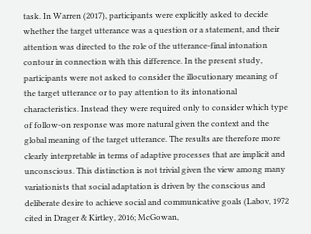task. In Warren (2017), participants were explicitly asked to decide whether the target utterance was a question or a statement, and their attention was directed to the role of the utterance-final intonation contour in connection with this difference. In the present study, participants were not asked to consider the illocutionary meaning of the target utterance or to pay attention to its intonational characteristics. Instead they were required only to consider which type of follow-on response was more natural given the context and the global meaning of the target utterance. The results are therefore more clearly interpretable in terms of adaptive processes that are implicit and unconscious. This distinction is not trivial given the view among many variationists that social adaptation is driven by the conscious and deliberate desire to achieve social and communicative goals (Labov, 1972 cited in Drager & Kirtley, 2016; McGowan,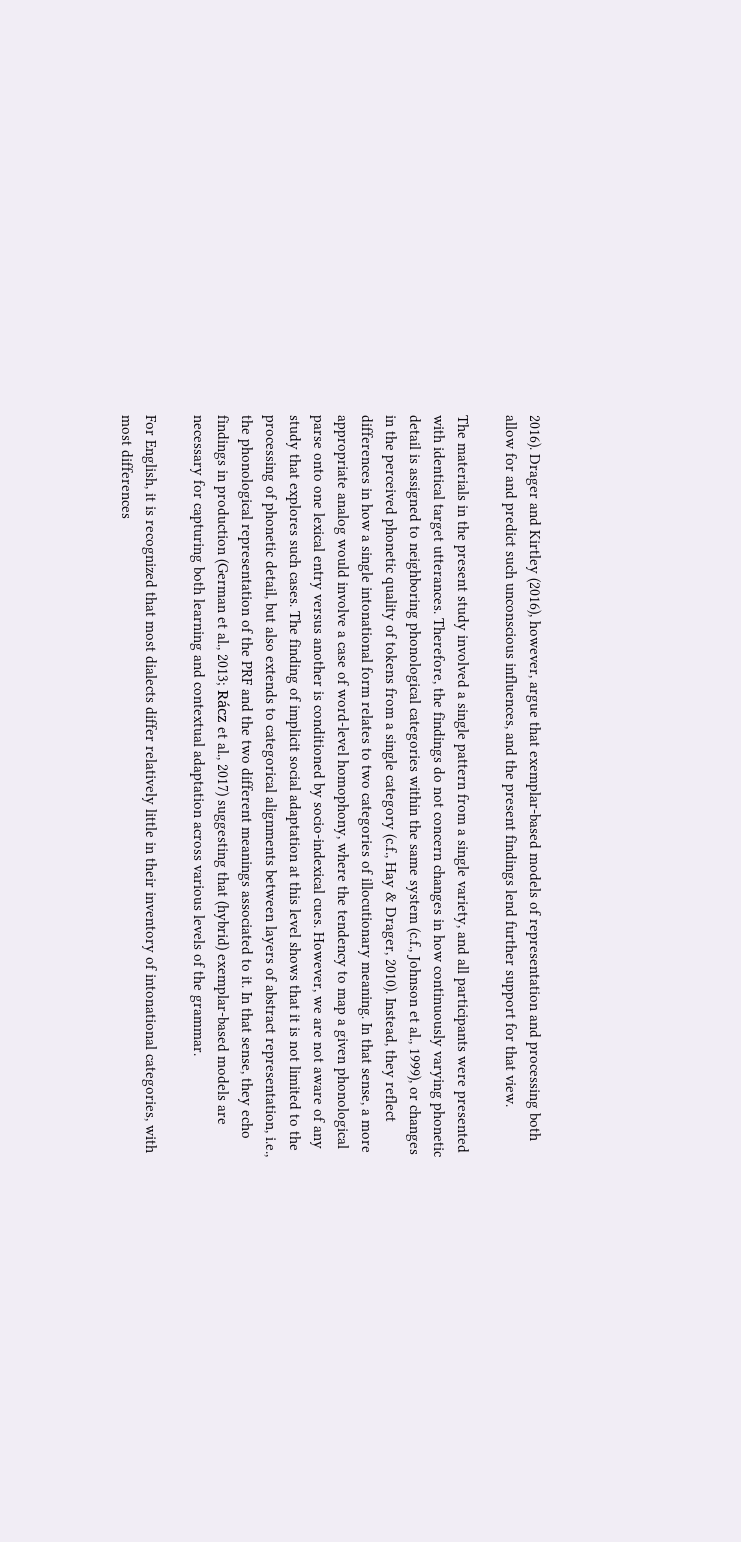2016). Drager and Kirtley (2016), however, argue that exemplar-based models of representation and processing both allow for and predict such unconscious influences, and the present findings lend further support for that view.

The materials in the present study involved a single pattern from a single variety, and all participants were presented with identical target utterances. Therefore, the findings do not concern changes in how continuously varying phonetic detail is assigned to neighboring phonological categories within the same system (c.f., Johnson et al., 1999), or changes in the perceived phonetic quality of tokens from a single category (c.f., Hay & Drager, 2010). Instead, they reflect differences in how a single intonational form relates to two categories of illocutionary meaning. In that sense, a more appropriate analog would involve a case of word-level homophony, where the tendency to map a given phonological parse onto one lexical entry versus another is conditioned by socio-indexical cues. However, we are not aware of any study that explores such cases. The finding of implicit social adaptation at this level shows that it is not limited to the processing of phonetic detail, but also extends to categorical alignments between layers of abstract representation, i.e., the phonological representation of the PRF and the two different meanings associated to it. In that sense, they echo findings in production (German et al., 2013; Rácz et al., 2017) suggesting that (hybrid) exemplar-based models are necessary for capturing both learning and contextual adaptation across various levels of the grammar.

For English, it is recognized that most dialects differ relatively little in their inventory of intonational categories, with most differences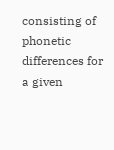consisting of phonetic differences for a given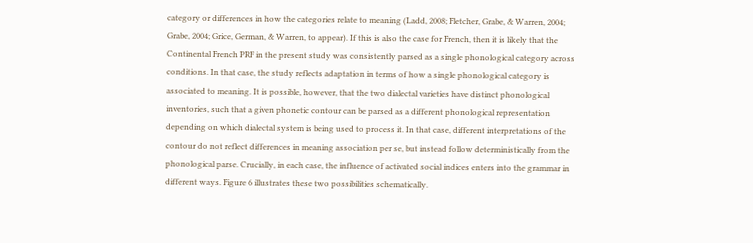category or differences in how the categories relate to meaning (Ladd, 2008; Fletcher, Grabe, & Warren, 2004; Grabe, 2004; Grice, German, & Warren, to appear). If this is also the case for French, then it is likely that the Continental French PRF in the present study was consistently parsed as a single phonological category across conditions. In that case, the study reflects adaptation in terms of how a single phonological category is associated to meaning. It is possible, however, that the two dialectal varieties have distinct phonological inventories, such that a given phonetic contour can be parsed as a different phonological representation depending on which dialectal system is being used to process it. In that case, different interpretations of the contour do not reflect differences in meaning association per se, but instead follow deterministically from the phonological parse. Crucially, in each case, the influence of activated social indices enters into the grammar in different ways. Figure 6 illustrates these two possibilities schematically.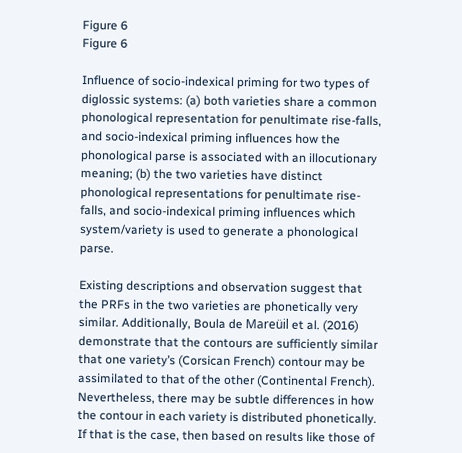Figure 6
Figure 6

Influence of socio-indexical priming for two types of diglossic systems: (a) both varieties share a common phonological representation for penultimate rise-falls, and socio-indexical priming influences how the phonological parse is associated with an illocutionary meaning; (b) the two varieties have distinct phonological representations for penultimate rise-falls, and socio-indexical priming influences which system/variety is used to generate a phonological parse.

Existing descriptions and observation suggest that the PRFs in the two varieties are phonetically very similar. Additionally, Boula de Mareüil et al. (2016) demonstrate that the contours are sufficiently similar that one variety’s (Corsican French) contour may be assimilated to that of the other (Continental French). Nevertheless, there may be subtle differences in how the contour in each variety is distributed phonetically. If that is the case, then based on results like those of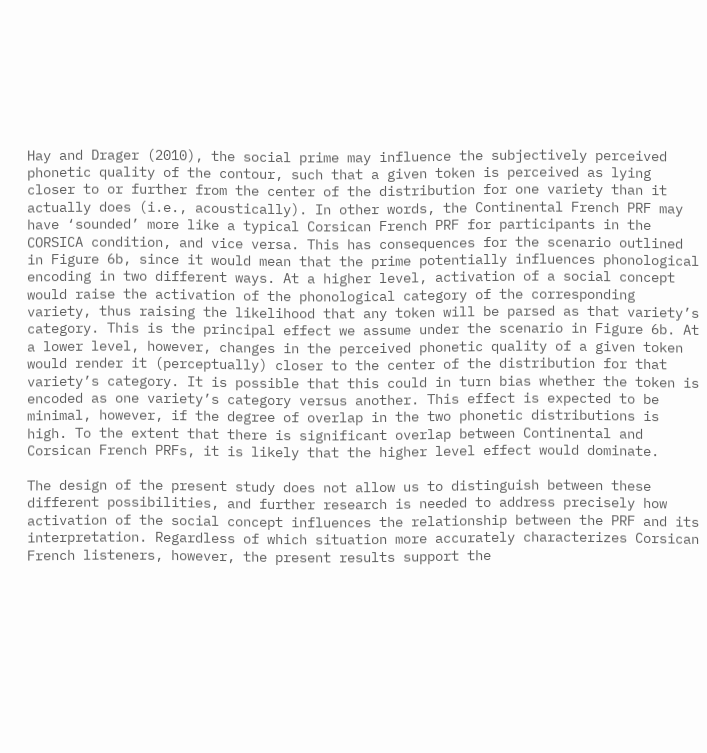Hay and Drager (2010), the social prime may influence the subjectively perceived phonetic quality of the contour, such that a given token is perceived as lying closer to or further from the center of the distribution for one variety than it actually does (i.e., acoustically). In other words, the Continental French PRF may have ‘sounded’ more like a typical Corsican French PRF for participants in the CORSICA condition, and vice versa. This has consequences for the scenario outlined in Figure 6b, since it would mean that the prime potentially influences phonological encoding in two different ways. At a higher level, activation of a social concept would raise the activation of the phonological category of the corresponding variety, thus raising the likelihood that any token will be parsed as that variety’s category. This is the principal effect we assume under the scenario in Figure 6b. At a lower level, however, changes in the perceived phonetic quality of a given token would render it (perceptually) closer to the center of the distribution for that variety’s category. It is possible that this could in turn bias whether the token is encoded as one variety’s category versus another. This effect is expected to be minimal, however, if the degree of overlap in the two phonetic distributions is high. To the extent that there is significant overlap between Continental and Corsican French PRFs, it is likely that the higher level effect would dominate.

The design of the present study does not allow us to distinguish between these different possibilities, and further research is needed to address precisely how activation of the social concept influences the relationship between the PRF and its interpretation. Regardless of which situation more accurately characterizes Corsican French listeners, however, the present results support the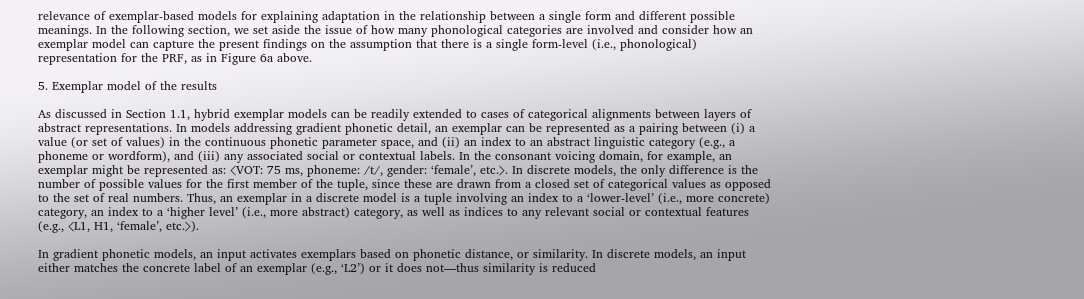relevance of exemplar-based models for explaining adaptation in the relationship between a single form and different possible meanings. In the following section, we set aside the issue of how many phonological categories are involved and consider how an exemplar model can capture the present findings on the assumption that there is a single form-level (i.e., phonological) representation for the PRF, as in Figure 6a above.

5. Exemplar model of the results

As discussed in Section 1.1, hybrid exemplar models can be readily extended to cases of categorical alignments between layers of abstract representations. In models addressing gradient phonetic detail, an exemplar can be represented as a pairing between (i) a value (or set of values) in the continuous phonetic parameter space, and (ii) an index to an abstract linguistic category (e.g., a phoneme or wordform), and (iii) any associated social or contextual labels. In the consonant voicing domain, for example, an exemplar might be represented as: ⟨VOT: 75 ms, phoneme: /t/, gender: ‘female’, etc.⟩. In discrete models, the only difference is the number of possible values for the first member of the tuple, since these are drawn from a closed set of categorical values as opposed to the set of real numbers. Thus, an exemplar in a discrete model is a tuple involving an index to a ‘lower-level’ (i.e., more concrete) category, an index to a ‘higher level’ (i.e., more abstract) category, as well as indices to any relevant social or contextual features (e.g., ⟨L1, H1, ‘female’, etc.⟩).

In gradient phonetic models, an input activates exemplars based on phonetic distance, or similarity. In discrete models, an input either matches the concrete label of an exemplar (e.g., ‘L2’) or it does not—thus similarity is reduced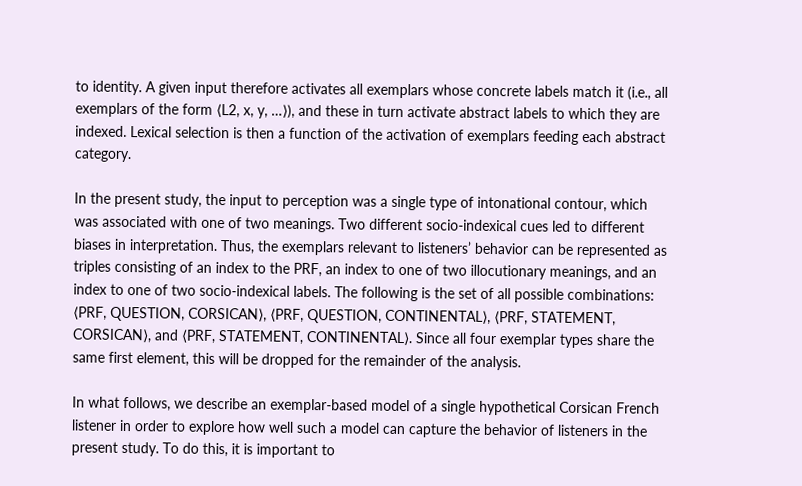to identity. A given input therefore activates all exemplars whose concrete labels match it (i.e., all exemplars of the form ⟨L2, x, y, …⟩), and these in turn activate abstract labels to which they are indexed. Lexical selection is then a function of the activation of exemplars feeding each abstract category.

In the present study, the input to perception was a single type of intonational contour, which was associated with one of two meanings. Two different socio-indexical cues led to different biases in interpretation. Thus, the exemplars relevant to listeners’ behavior can be represented as triples consisting of an index to the PRF, an index to one of two illocutionary meanings, and an index to one of two socio-indexical labels. The following is the set of all possible combinations: ⟨PRF, QUESTION, CORSICAN⟩, ⟨PRF, QUESTION, CONTINENTAL⟩, ⟨PRF, STATEMENT, CORSICAN⟩, and ⟨PRF, STATEMENT, CONTINENTAL⟩. Since all four exemplar types share the same first element, this will be dropped for the remainder of the analysis.

In what follows, we describe an exemplar-based model of a single hypothetical Corsican French listener in order to explore how well such a model can capture the behavior of listeners in the present study. To do this, it is important to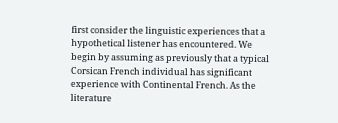first consider the linguistic experiences that a hypothetical listener has encountered. We begin by assuming as previously that a typical Corsican French individual has significant experience with Continental French. As the literature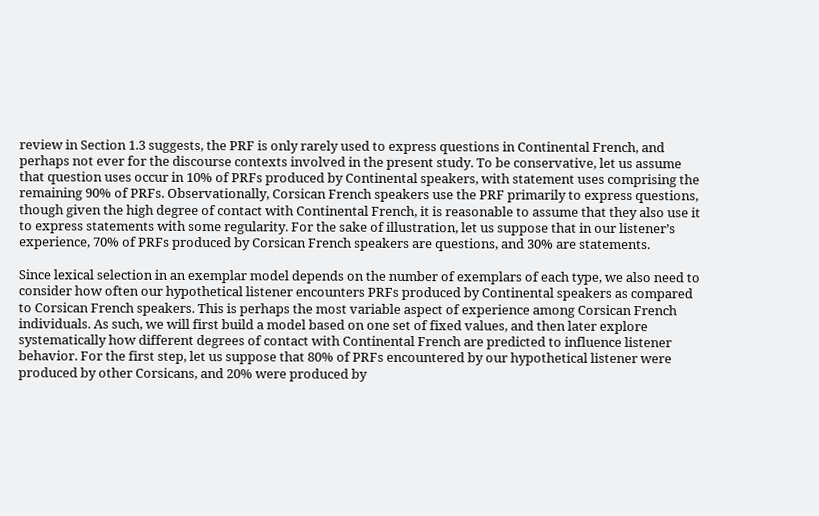review in Section 1.3 suggests, the PRF is only rarely used to express questions in Continental French, and perhaps not ever for the discourse contexts involved in the present study. To be conservative, let us assume that question uses occur in 10% of PRFs produced by Continental speakers, with statement uses comprising the remaining 90% of PRFs. Observationally, Corsican French speakers use the PRF primarily to express questions, though given the high degree of contact with Continental French, it is reasonable to assume that they also use it to express statements with some regularity. For the sake of illustration, let us suppose that in our listener’s experience, 70% of PRFs produced by Corsican French speakers are questions, and 30% are statements.

Since lexical selection in an exemplar model depends on the number of exemplars of each type, we also need to consider how often our hypothetical listener encounters PRFs produced by Continental speakers as compared to Corsican French speakers. This is perhaps the most variable aspect of experience among Corsican French individuals. As such, we will first build a model based on one set of fixed values, and then later explore systematically how different degrees of contact with Continental French are predicted to influence listener behavior. For the first step, let us suppose that 80% of PRFs encountered by our hypothetical listener were produced by other Corsicans, and 20% were produced by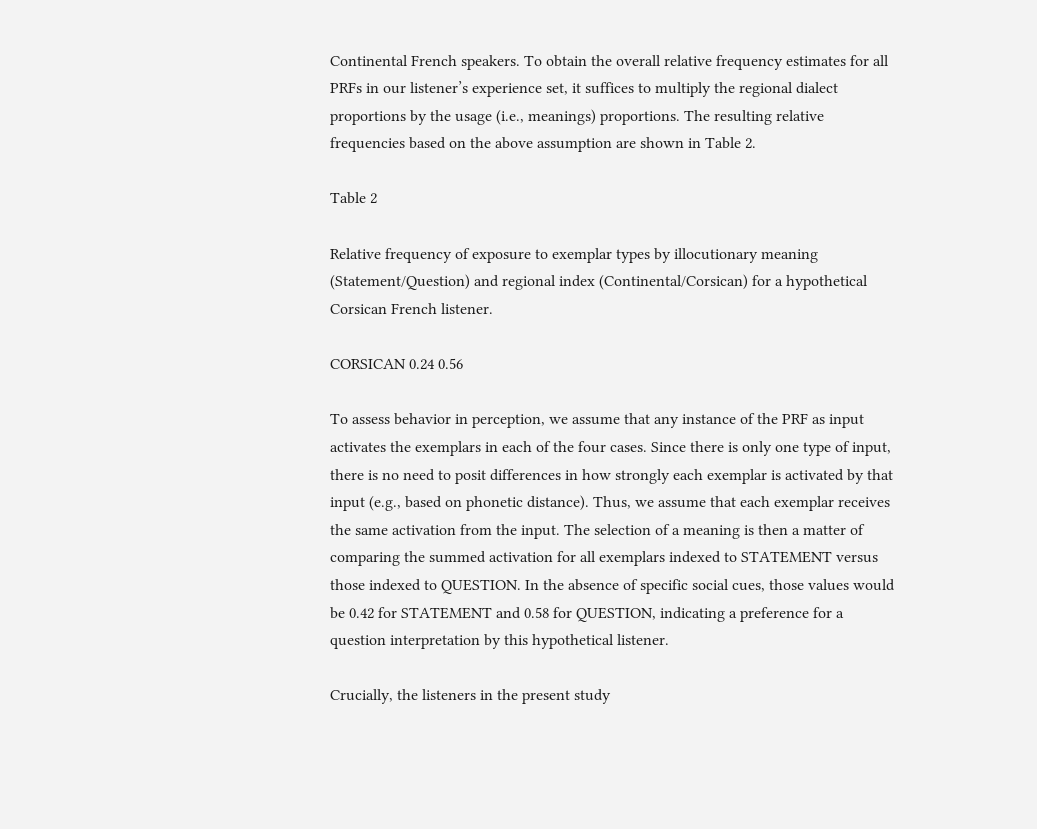Continental French speakers. To obtain the overall relative frequency estimates for all PRFs in our listener’s experience set, it suffices to multiply the regional dialect proportions by the usage (i.e., meanings) proportions. The resulting relative frequencies based on the above assumption are shown in Table 2.

Table 2

Relative frequency of exposure to exemplar types by illocutionary meaning (Statement/Question) and regional index (Continental/Corsican) for a hypothetical Corsican French listener.

CORSICAN 0.24 0.56

To assess behavior in perception, we assume that any instance of the PRF as input activates the exemplars in each of the four cases. Since there is only one type of input, there is no need to posit differences in how strongly each exemplar is activated by that input (e.g., based on phonetic distance). Thus, we assume that each exemplar receives the same activation from the input. The selection of a meaning is then a matter of comparing the summed activation for all exemplars indexed to STATEMENT versus those indexed to QUESTION. In the absence of specific social cues, those values would be 0.42 for STATEMENT and 0.58 for QUESTION, indicating a preference for a question interpretation by this hypothetical listener.

Crucially, the listeners in the present study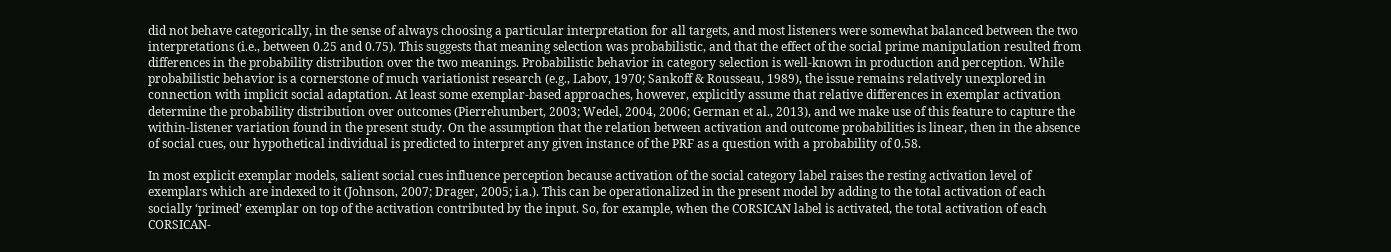did not behave categorically, in the sense of always choosing a particular interpretation for all targets, and most listeners were somewhat balanced between the two interpretations (i.e., between 0.25 and 0.75). This suggests that meaning selection was probabilistic, and that the effect of the social prime manipulation resulted from differences in the probability distribution over the two meanings. Probabilistic behavior in category selection is well-known in production and perception. While probabilistic behavior is a cornerstone of much variationist research (e.g., Labov, 1970; Sankoff & Rousseau, 1989), the issue remains relatively unexplored in connection with implicit social adaptation. At least some exemplar-based approaches, however, explicitly assume that relative differences in exemplar activation determine the probability distribution over outcomes (Pierrehumbert, 2003; Wedel, 2004, 2006; German et al., 2013), and we make use of this feature to capture the within-listener variation found in the present study. On the assumption that the relation between activation and outcome probabilities is linear, then in the absence of social cues, our hypothetical individual is predicted to interpret any given instance of the PRF as a question with a probability of 0.58.

In most explicit exemplar models, salient social cues influence perception because activation of the social category label raises the resting activation level of exemplars which are indexed to it (Johnson, 2007; Drager, 2005; i.a.). This can be operationalized in the present model by adding to the total activation of each socially ‘primed’ exemplar on top of the activation contributed by the input. So, for example, when the CORSICAN label is activated, the total activation of each CORSICAN-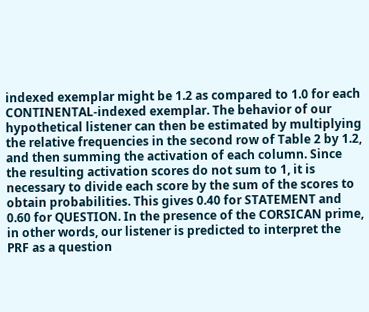indexed exemplar might be 1.2 as compared to 1.0 for each CONTINENTAL-indexed exemplar. The behavior of our hypothetical listener can then be estimated by multiplying the relative frequencies in the second row of Table 2 by 1.2, and then summing the activation of each column. Since the resulting activation scores do not sum to 1, it is necessary to divide each score by the sum of the scores to obtain probabilities. This gives 0.40 for STATEMENT and 0.60 for QUESTION. In the presence of the CORSICAN prime, in other words, our listener is predicted to interpret the PRF as a question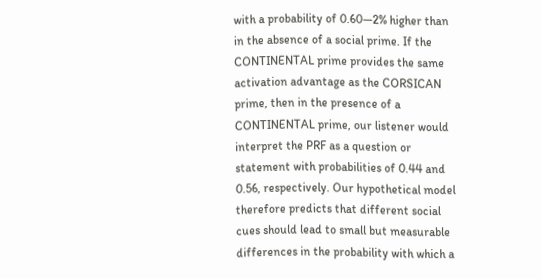with a probability of 0.60—2% higher than in the absence of a social prime. If the CONTINENTAL prime provides the same activation advantage as the CORSICAN prime, then in the presence of a CONTINENTAL prime, our listener would interpret the PRF as a question or statement with probabilities of 0.44 and 0.56, respectively. Our hypothetical model therefore predicts that different social cues should lead to small but measurable differences in the probability with which a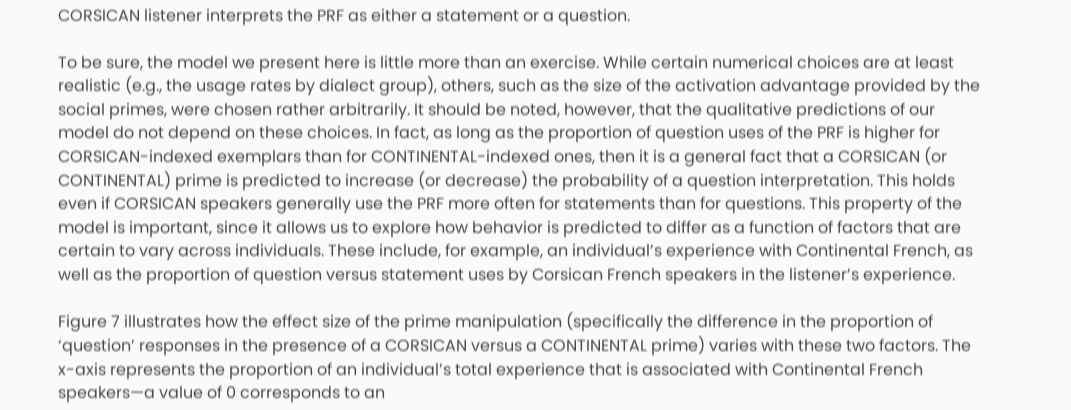CORSICAN listener interprets the PRF as either a statement or a question.

To be sure, the model we present here is little more than an exercise. While certain numerical choices are at least realistic (e.g., the usage rates by dialect group), others, such as the size of the activation advantage provided by the social primes, were chosen rather arbitrarily. It should be noted, however, that the qualitative predictions of our model do not depend on these choices. In fact, as long as the proportion of question uses of the PRF is higher for CORSICAN-indexed exemplars than for CONTINENTAL-indexed ones, then it is a general fact that a CORSICAN (or CONTINENTAL) prime is predicted to increase (or decrease) the probability of a question interpretation. This holds even if CORSICAN speakers generally use the PRF more often for statements than for questions. This property of the model is important, since it allows us to explore how behavior is predicted to differ as a function of factors that are certain to vary across individuals. These include, for example, an individual’s experience with Continental French, as well as the proportion of question versus statement uses by Corsican French speakers in the listener’s experience.

Figure 7 illustrates how the effect size of the prime manipulation (specifically the difference in the proportion of ‘question’ responses in the presence of a CORSICAN versus a CONTINENTAL prime) varies with these two factors. The x-axis represents the proportion of an individual’s total experience that is associated with Continental French speakers—a value of 0 corresponds to an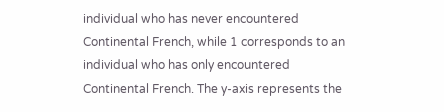individual who has never encountered Continental French, while 1 corresponds to an individual who has only encountered Continental French. The y-axis represents the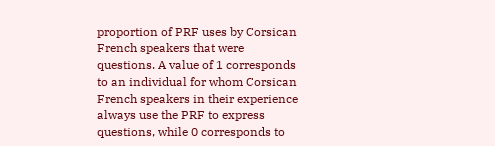proportion of PRF uses by Corsican French speakers that were questions. A value of 1 corresponds to an individual for whom Corsican French speakers in their experience always use the PRF to express questions, while 0 corresponds to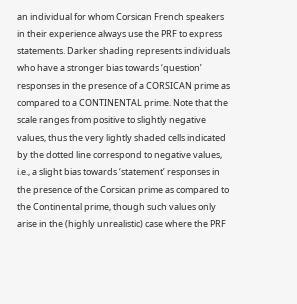an individual for whom Corsican French speakers in their experience always use the PRF to express statements. Darker shading represents individuals who have a stronger bias towards ‘question’ responses in the presence of a CORSICAN prime as compared to a CONTINENTAL prime. Note that the scale ranges from positive to slightly negative values, thus the very lightly shaded cells indicated by the dotted line correspond to negative values, i.e., a slight bias towards ‘statement’ responses in the presence of the Corsican prime as compared to the Continental prime, though such values only arise in the (highly unrealistic) case where the PRF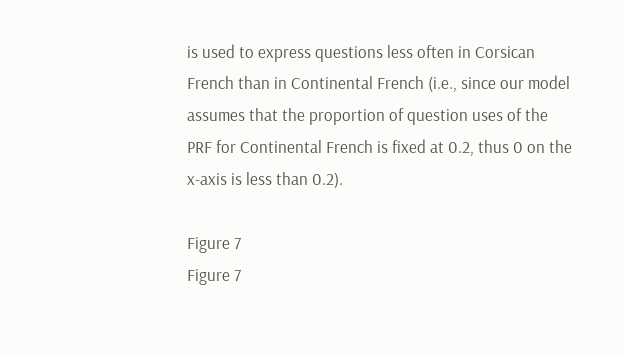is used to express questions less often in Corsican French than in Continental French (i.e., since our model assumes that the proportion of question uses of the PRF for Continental French is fixed at 0.2, thus 0 on the x-axis is less than 0.2).

Figure 7
Figure 7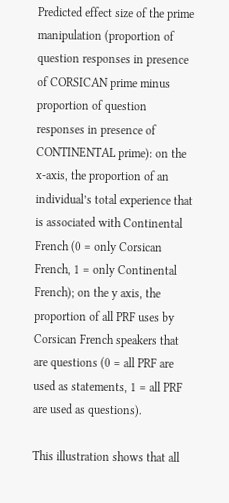Predicted effect size of the prime manipulation (proportion of question responses in presence of CORSICAN prime minus proportion of question responses in presence of CONTINENTAL prime): on the x-axis, the proportion of an individual’s total experience that is associated with Continental French (0 = only Corsican French, 1 = only Continental French); on the y axis, the proportion of all PRF uses by Corsican French speakers that are questions (0 = all PRF are used as statements, 1 = all PRF are used as questions).

This illustration shows that all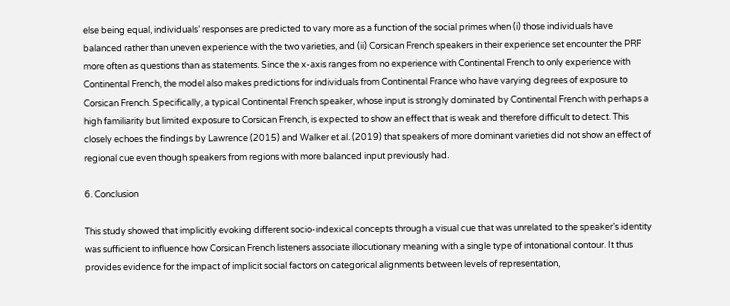else being equal, individuals’ responses are predicted to vary more as a function of the social primes when (i) those individuals have balanced rather than uneven experience with the two varieties, and (ii) Corsican French speakers in their experience set encounter the PRF more often as questions than as statements. Since the x-axis ranges from no experience with Continental French to only experience with Continental French, the model also makes predictions for individuals from Continental France who have varying degrees of exposure to Corsican French. Specifically, a typical Continental French speaker, whose input is strongly dominated by Continental French with perhaps a high familiarity but limited exposure to Corsican French, is expected to show an effect that is weak and therefore difficult to detect. This closely echoes the findings by Lawrence (2015) and Walker et al. (2019) that speakers of more dominant varieties did not show an effect of regional cue even though speakers from regions with more balanced input previously had.

6. Conclusion

This study showed that implicitly evoking different socio-indexical concepts through a visual cue that was unrelated to the speaker’s identity was sufficient to influence how Corsican French listeners associate illocutionary meaning with a single type of intonational contour. It thus provides evidence for the impact of implicit social factors on categorical alignments between levels of representation,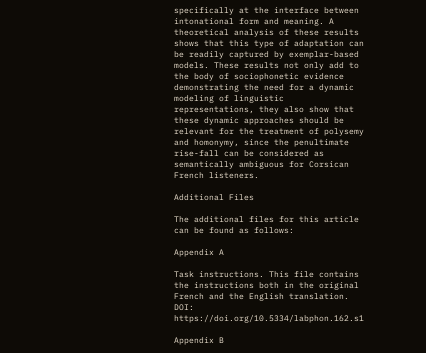specifically at the interface between intonational form and meaning. A theoretical analysis of these results shows that this type of adaptation can be readily captured by exemplar-based models. These results not only add to the body of sociophonetic evidence demonstrating the need for a dynamic modeling of linguistic representations, they also show that these dynamic approaches should be relevant for the treatment of polysemy and homonymy, since the penultimate rise-fall can be considered as semantically ambiguous for Corsican French listeners.

Additional Files

The additional files for this article can be found as follows:

Appendix A

Task instructions. This file contains the instructions both in the original French and the English translation. DOI: https://doi.org/10.5334/labphon.162.s1

Appendix B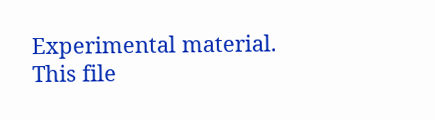Experimental material. This file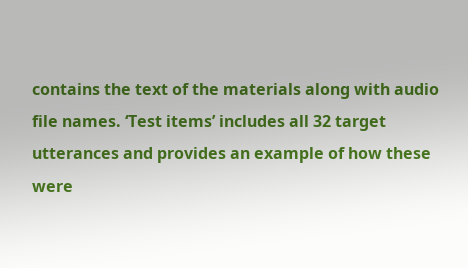contains the text of the materials along with audio file names. ‘Test items’ includes all 32 target utterances and provides an example of how these were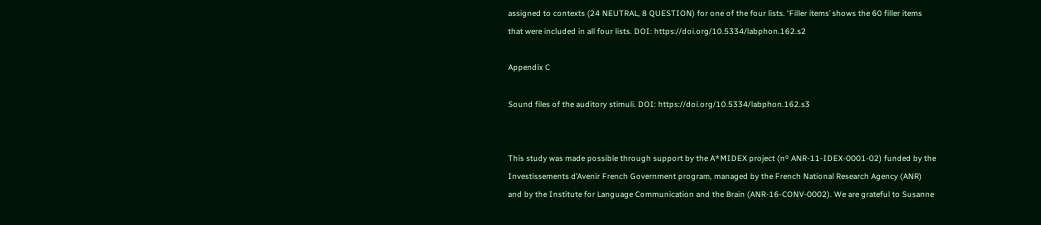assigned to contexts (24 NEUTRAL, 8 QUESTION) for one of the four lists. ‘Filler items’ shows the 60 filler items that were included in all four lists. DOI: https://doi.org/10.5334/labphon.162.s2

Appendix C

Sound files of the auditory stimuli. DOI: https://doi.org/10.5334/labphon.162.s3


This study was made possible through support by the A*MIDEX project (nº ANR-11-IDEX-0001-02) funded by the Investissements d’Avenir French Government program, managed by the French National Research Agency (ANR) and by the Institute for Language Communication and the Brain (ANR-16-CONV-0002). We are grateful to Susanne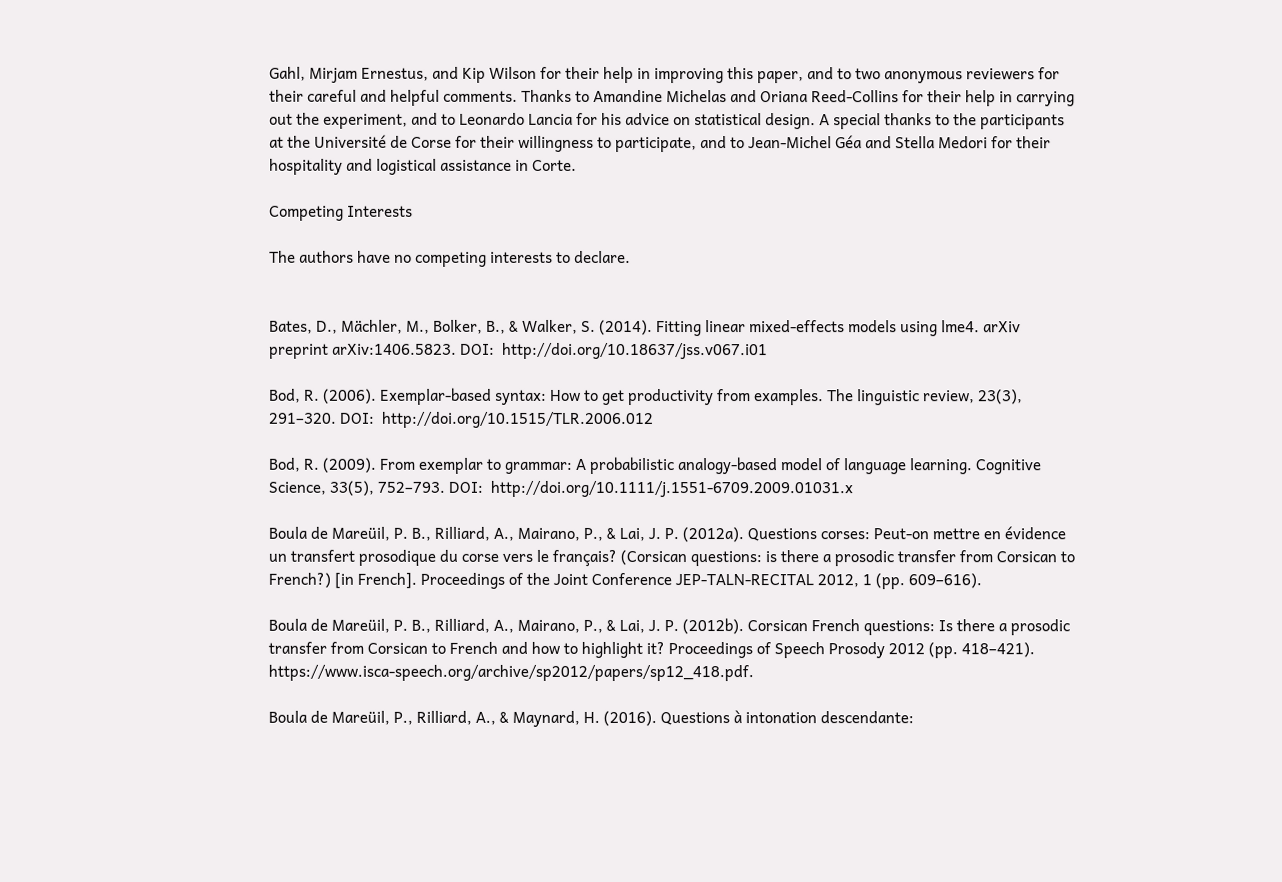Gahl, Mirjam Ernestus, and Kip Wilson for their help in improving this paper, and to two anonymous reviewers for their careful and helpful comments. Thanks to Amandine Michelas and Oriana Reed-Collins for their help in carrying out the experiment, and to Leonardo Lancia for his advice on statistical design. A special thanks to the participants at the Université de Corse for their willingness to participate, and to Jean-Michel Géa and Stella Medori for their hospitality and logistical assistance in Corte.

Competing Interests

The authors have no competing interests to declare.


Bates, D., Mächler, M., Bolker, B., & Walker, S. (2014). Fitting linear mixed-effects models using lme4. arXiv preprint arXiv:1406.5823. DOI:  http://doi.org/10.18637/jss.v067.i01

Bod, R. (2006). Exemplar-based syntax: How to get productivity from examples. The linguistic review, 23(3), 291–320. DOI:  http://doi.org/10.1515/TLR.2006.012

Bod, R. (2009). From exemplar to grammar: A probabilistic analogy-based model of language learning. Cognitive Science, 33(5), 752–793. DOI:  http://doi.org/10.1111/j.1551-6709.2009.01031.x

Boula de Mareüil, P. B., Rilliard, A., Mairano, P., & Lai, J. P. (2012a). Questions corses: Peut-on mettre en évidence un transfert prosodique du corse vers le français? (Corsican questions: is there a prosodic transfer from Corsican to French?) [in French]. Proceedings of the Joint Conference JEP-TALN-RECITAL 2012, 1 (pp. 609–616).

Boula de Mareüil, P. B., Rilliard, A., Mairano, P., & Lai, J. P. (2012b). Corsican French questions: Is there a prosodic transfer from Corsican to French and how to highlight it? Proceedings of Speech Prosody 2012 (pp. 418–421). https://www.isca-speech.org/archive/sp2012/papers/sp12_418.pdf.

Boula de Mareüil, P., Rilliard, A., & Maynard, H. (2016). Questions à intonation descendante: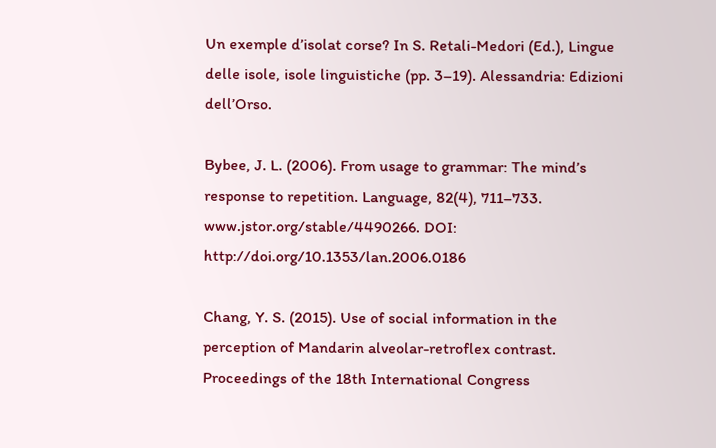Un exemple d’isolat corse? In S. Retali-Medori (Ed.), Lingue delle isole, isole linguistiche (pp. 3–19). Alessandria: Edizioni dell’Orso.

Bybee, J. L. (2006). From usage to grammar: The mind’s response to repetition. Language, 82(4), 711–733. www.jstor.org/stable/4490266. DOI:  http://doi.org/10.1353/lan.2006.0186

Chang, Y. S. (2015). Use of social information in the perception of Mandarin alveolar-retroflex contrast. Proceedings of the 18th International Congress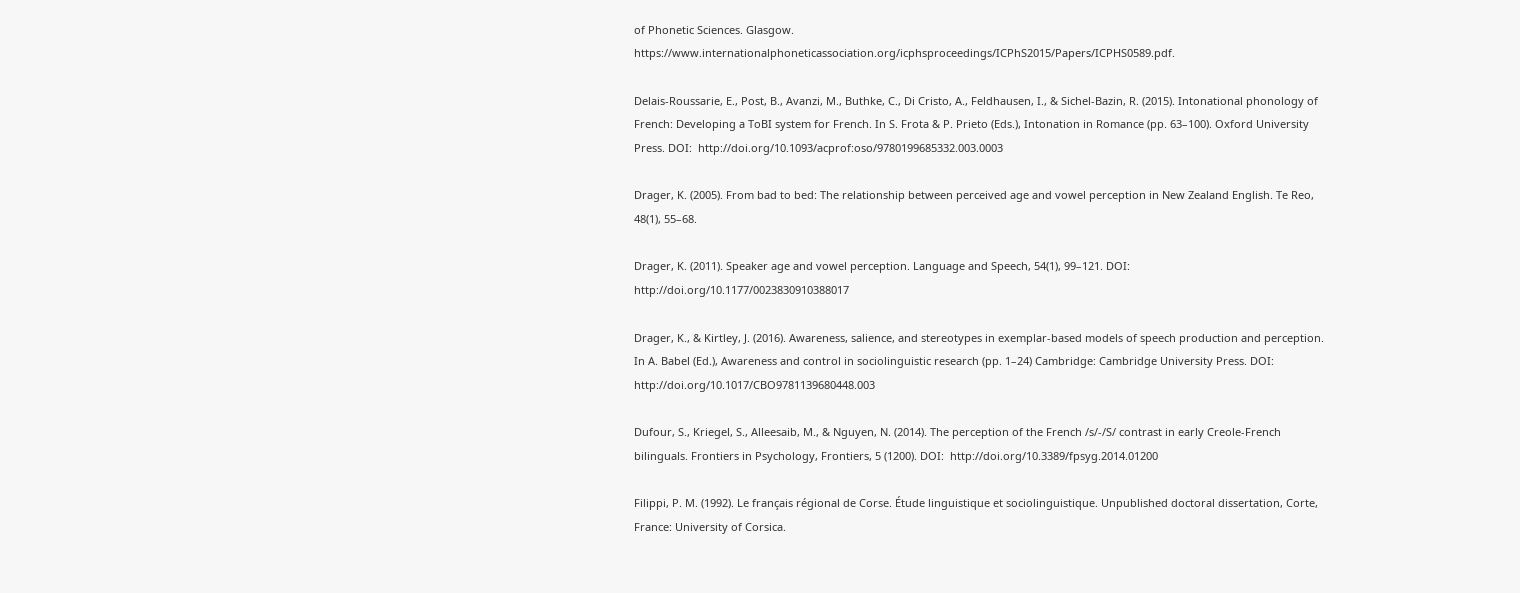of Phonetic Sciences. Glasgow. https://www.internationalphoneticassociation.org/icphsproceedings/ICPhS2015/Papers/ICPHS0589.pdf.

Delais-Roussarie, E., Post, B., Avanzi, M., Buthke, C., Di Cristo, A., Feldhausen, I., & Sichel-Bazin, R. (2015). Intonational phonology of French: Developing a ToBI system for French. In S. Frota & P. Prieto (Eds.), Intonation in Romance (pp. 63–100). Oxford University Press. DOI:  http://doi.org/10.1093/acprof:oso/9780199685332.003.0003

Drager, K. (2005). From bad to bed: The relationship between perceived age and vowel perception in New Zealand English. Te Reo, 48(1), 55–68.

Drager, K. (2011). Speaker age and vowel perception. Language and Speech, 54(1), 99–121. DOI:  http://doi.org/10.1177/0023830910388017

Drager, K., & Kirtley, J. (2016). Awareness, salience, and stereotypes in exemplar-based models of speech production and perception. In A. Babel (Ed.), Awareness and control in sociolinguistic research (pp. 1–24) Cambridge: Cambridge University Press. DOI:  http://doi.org/10.1017/CBO9781139680448.003

Dufour, S., Kriegel, S., Alleesaib, M., & Nguyen, N. (2014). The perception of the French /s/-/S/ contrast in early Creole-French bilinguals. Frontiers in Psychology, Frontiers, 5 (1200). DOI:  http://doi.org/10.3389/fpsyg.2014.01200

Filippi, P. M. (1992). Le français régional de Corse. Étude linguistique et sociolinguistique. Unpublished doctoral dissertation, Corte, France: University of Corsica.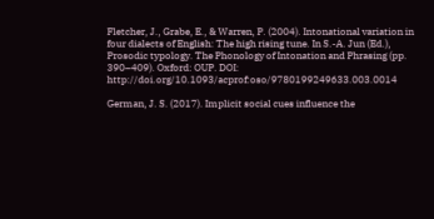Fletcher, J., Grabe, E., & Warren, P. (2004). Intonational variation in four dialects of English: The high rising tune. In S.-A. Jun (Ed.), Prosodic typology. The Phonology of Intonation and Phrasing (pp. 390–409). Oxford: OUP. DOI:  http://doi.org/10.1093/acprof:oso/9780199249633.003.0014

German, J. S. (2017). Implicit social cues influence the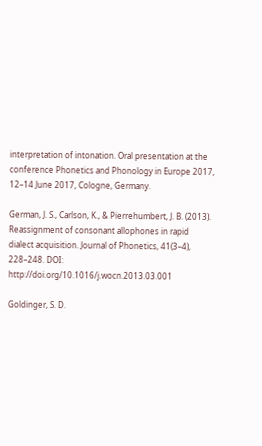interpretation of intonation. Oral presentation at the conference Phonetics and Phonology in Europe 2017, 12–14 June 2017, Cologne, Germany.

German, J. S., Carlson, K., & Pierrehumbert, J. B. (2013). Reassignment of consonant allophones in rapid dialect acquisition. Journal of Phonetics, 41(3–4), 228–248. DOI:  http://doi.org/10.1016/j.wocn.2013.03.001

Goldinger, S. D.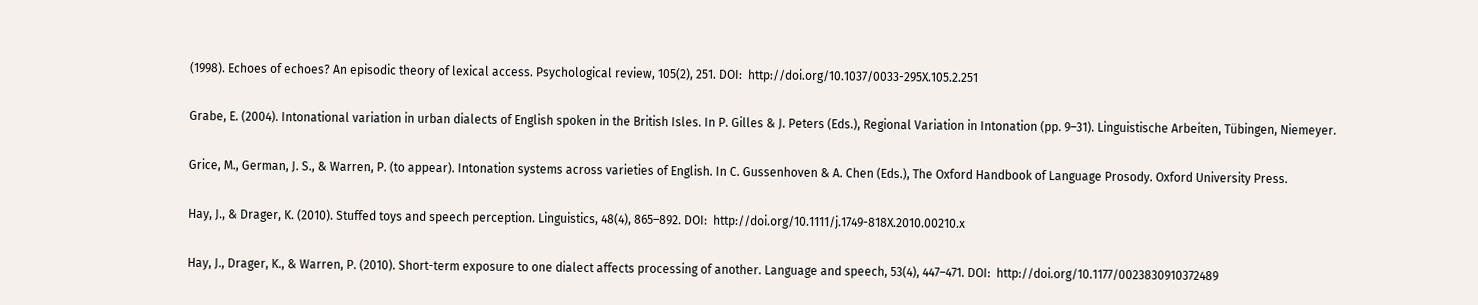(1998). Echoes of echoes? An episodic theory of lexical access. Psychological review, 105(2), 251. DOI:  http://doi.org/10.1037/0033-295X.105.2.251

Grabe, E. (2004). Intonational variation in urban dialects of English spoken in the British Isles. In P. Gilles & J. Peters (Eds.), Regional Variation in Intonation (pp. 9–31). Linguistische Arbeiten, Tübingen, Niemeyer.

Grice, M., German, J. S., & Warren, P. (to appear). Intonation systems across varieties of English. In C. Gussenhoven & A. Chen (Eds.), The Oxford Handbook of Language Prosody. Oxford University Press.

Hay, J., & Drager, K. (2010). Stuffed toys and speech perception. Linguistics, 48(4), 865–892. DOI:  http://doi.org/10.1111/j.1749-818X.2010.00210.x

Hay, J., Drager, K., & Warren, P. (2010). Short-term exposure to one dialect affects processing of another. Language and speech, 53(4), 447–471. DOI:  http://doi.org/10.1177/0023830910372489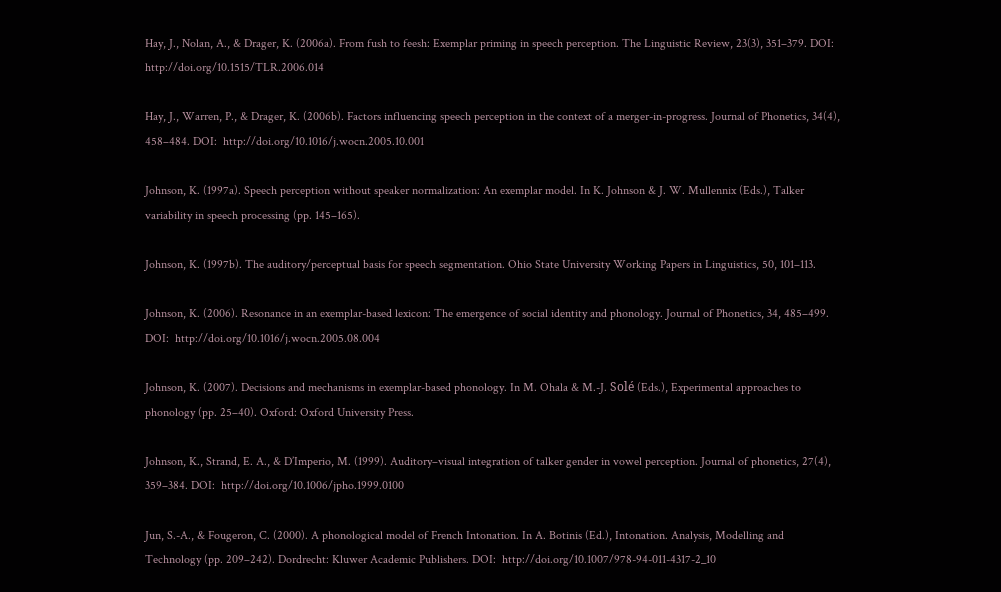Hay, J., Nolan, A., & Drager, K. (2006a). From fush to feesh: Exemplar priming in speech perception. The Linguistic Review, 23(3), 351–379. DOI:  http://doi.org/10.1515/TLR.2006.014

Hay, J., Warren, P., & Drager, K. (2006b). Factors influencing speech perception in the context of a merger-in-progress. Journal of Phonetics, 34(4), 458–484. DOI:  http://doi.org/10.1016/j.wocn.2005.10.001

Johnson, K. (1997a). Speech perception without speaker normalization: An exemplar model. In K. Johnson & J. W. Mullennix (Eds.), Talker variability in speech processing (pp. 145–165).

Johnson, K. (1997b). The auditory/perceptual basis for speech segmentation. Ohio State University Working Papers in Linguistics, 50, 101–113.

Johnson, K. (2006). Resonance in an exemplar-based lexicon: The emergence of social identity and phonology. Journal of Phonetics, 34, 485–499. DOI:  http://doi.org/10.1016/j.wocn.2005.08.004

Johnson, K. (2007). Decisions and mechanisms in exemplar-based phonology. In M. Ohala & M.-J. Solé (Eds.), Experimental approaches to phonology (pp. 25–40). Oxford: Oxford University Press.

Johnson, K., Strand, E. A., & D’Imperio, M. (1999). Auditory–visual integration of talker gender in vowel perception. Journal of phonetics, 27(4), 359–384. DOI:  http://doi.org/10.1006/jpho.1999.0100

Jun, S.-A., & Fougeron, C. (2000). A phonological model of French Intonation. In A. Botinis (Ed.), Intonation. Analysis, Modelling and Technology (pp. 209–242). Dordrecht: Kluwer Academic Publishers. DOI:  http://doi.org/10.1007/978-94-011-4317-2_10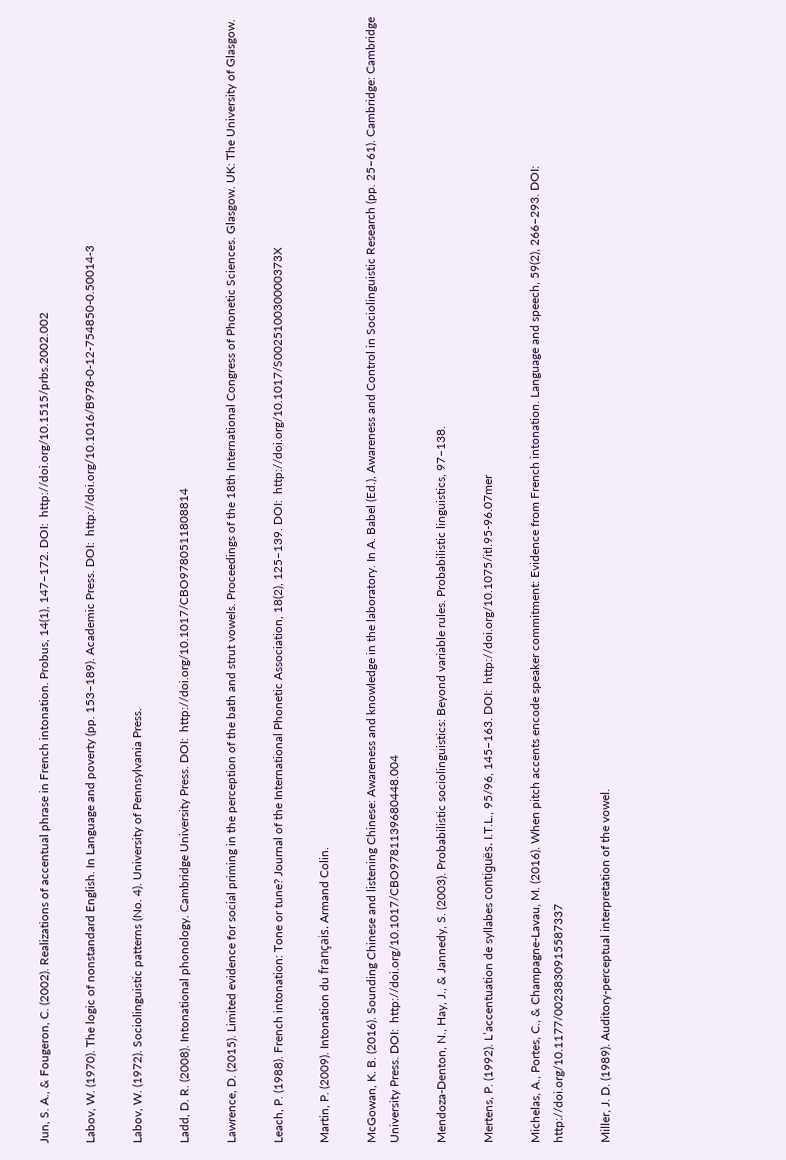Jun, S. A., & Fougeron, C. (2002). Realizations of accentual phrase in French intonation. Probus, 14(1), 147–172. DOI:  http://doi.org/10.1515/prbs.2002.002

Labov, W. (1970). The logic of nonstandard English. In Language and poverty (pp. 153–189). Academic Press. DOI:  http://doi.org/10.1016/B978-0-12-754850-0.50014-3

Labov, W. (1972). Sociolinguistic patterns (No. 4). University of Pennsylvania Press.

Ladd, D. R. (2008). Intonational phonology. Cambridge University Press. DOI:  http://doi.org/10.1017/CBO9780511808814

Lawrence, D. (2015). Limited evidence for social priming in the perception of the bath and strut vowels. Proceedings of the 18th International Congress of Phonetic Sciences. Glasgow. UK: The University of Glasgow.

Leach, P. (1988). French intonation: Tone or tune? Journal of the International Phonetic Association, 18(2), 125–139. DOI:  http://doi.org/10.1017/S002510030000373X

Martin, P. (2009). Intonation du français. Armand Colin.

McGowan, K. B. (2016). Sounding Chinese and listening Chinese: Awareness and knowledge in the laboratory. In A. Babel (Ed.), Awareness and Control in Sociolinguistic Research (pp. 25–61). Cambridge: Cambridge University Press. DOI:  http://doi.org/10.1017/CBO9781139680448.004

Mendoza-Denton, N., Hay, J., & Jannedy, S. (2003). Probabilistic sociolinguistics: Beyond variable rules. Probabilistic linguistics, 97–138.

Mertens, P. (1992). L’accentuation de syllabes contiguës. I.T.L., 95/96, 145–163. DOI:  http://doi.org/10.1075/itl.95-96.07mer

Michelas, A., Portes, C., & Champagne-Lavau, M. (2016). When pitch accents encode speaker commitment: Evidence from French intonation. Language and speech, 59(2), 266–293. DOI:  http://doi.org/10.1177/0023830915587337

Miller, J. D. (1989). Auditory-perceptual interpretation of the vowel.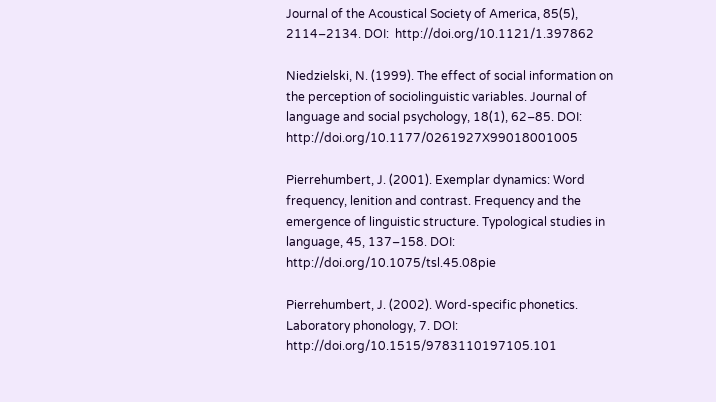Journal of the Acoustical Society of America, 85(5), 2114–2134. DOI:  http://doi.org/10.1121/1.397862

Niedzielski, N. (1999). The effect of social information on the perception of sociolinguistic variables. Journal of language and social psychology, 18(1), 62–85. DOI:  http://doi.org/10.1177/0261927X99018001005

Pierrehumbert, J. (2001). Exemplar dynamics: Word frequency, lenition and contrast. Frequency and the emergence of linguistic structure. Typological studies in language, 45, 137–158. DOI:  http://doi.org/10.1075/tsl.45.08pie

Pierrehumbert, J. (2002). Word-specific phonetics. Laboratory phonology, 7. DOI:  http://doi.org/10.1515/9783110197105.101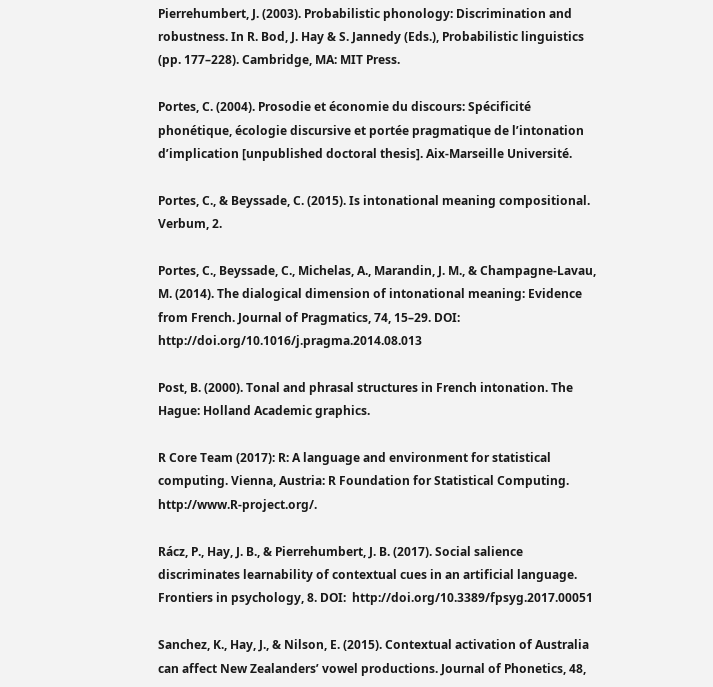Pierrehumbert, J. (2003). Probabilistic phonology: Discrimination and robustness. In R. Bod, J. Hay & S. Jannedy (Eds.), Probabilistic linguistics (pp. 177–228). Cambridge, MA: MIT Press.

Portes, C. (2004). Prosodie et économie du discours: Spécificité phonétique, écologie discursive et portée pragmatique de l’intonation d’implication [unpublished doctoral thesis]. Aix-Marseille Université.

Portes, C., & Beyssade, C. (2015). Is intonational meaning compositional. Verbum, 2.

Portes, C., Beyssade, C., Michelas, A., Marandin, J. M., & Champagne-Lavau, M. (2014). The dialogical dimension of intonational meaning: Evidence from French. Journal of Pragmatics, 74, 15–29. DOI:  http://doi.org/10.1016/j.pragma.2014.08.013

Post, B. (2000). Tonal and phrasal structures in French intonation. The Hague: Holland Academic graphics.

R Core Team (2017): R: A language and environment for statistical computing. Vienna, Austria: R Foundation for Statistical Computing. http://www.R-project.org/.

Rácz, P., Hay, J. B., & Pierrehumbert, J. B. (2017). Social salience discriminates learnability of contextual cues in an artificial language. Frontiers in psychology, 8. DOI:  http://doi.org/10.3389/fpsyg.2017.00051

Sanchez, K., Hay, J., & Nilson, E. (2015). Contextual activation of Australia can affect New Zealanders’ vowel productions. Journal of Phonetics, 48,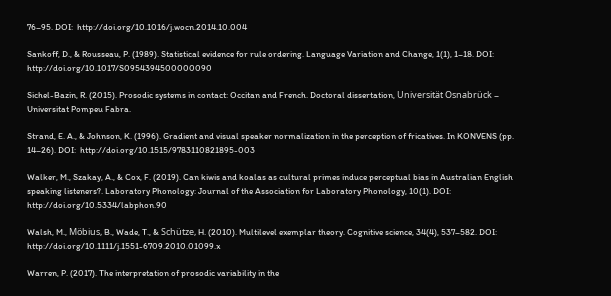76–95. DOI:  http://doi.org/10.1016/j.wocn.2014.10.004

Sankoff, D., & Rousseau, P. (1989). Statistical evidence for rule ordering. Language Variation and Change, 1(1), 1–18. DOI:  http://doi.org/10.1017/S0954394500000090

Sichel-Bazin, R. (2015). Prosodic systems in contact: Occitan and French. Doctoral dissertation, Universität Osnabrück – Universitat Pompeu Fabra.

Strand, E. A., & Johnson, K. (1996). Gradient and visual speaker normalization in the perception of fricatives. In KONVENS (pp. 14–26). DOI:  http://doi.org/10.1515/9783110821895-003

Walker, M., Szakay, A., & Cox, F. (2019). Can kiwis and koalas as cultural primes induce perceptual bias in Australian English speaking listeners?. Laboratory Phonology: Journal of the Association for Laboratory Phonology, 10(1). DOI:  http://doi.org/10.5334/labphon.90

Walsh, M., Möbius, B., Wade, T., & Schütze, H. (2010). Multilevel exemplar theory. Cognitive science, 34(4), 537–582. DOI:  http://doi.org/10.1111/j.1551-6709.2010.01099.x

Warren, P. (2017). The interpretation of prosodic variability in the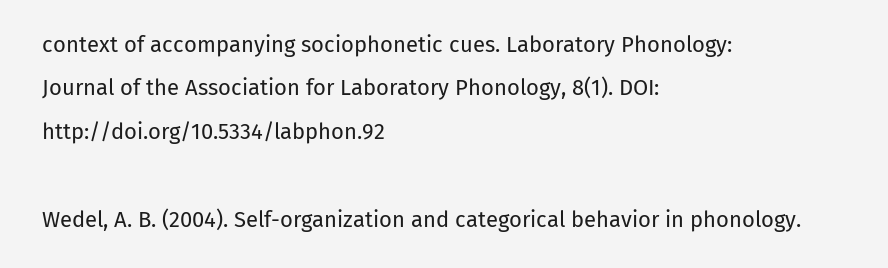context of accompanying sociophonetic cues. Laboratory Phonology: Journal of the Association for Laboratory Phonology, 8(1). DOI:  http://doi.org/10.5334/labphon.92

Wedel, A. B. (2004). Self-organization and categorical behavior in phonology.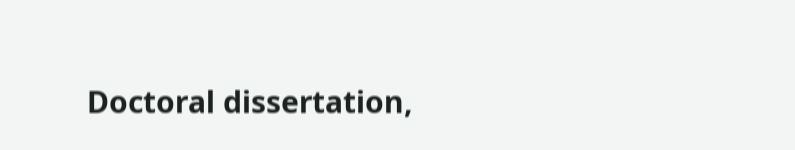Doctoral dissertation,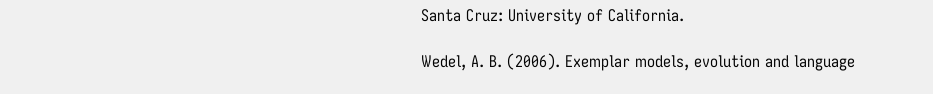Santa Cruz: University of California.

Wedel, A. B. (2006). Exemplar models, evolution and language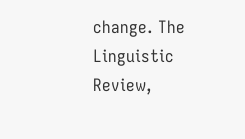change. The Linguistic Review,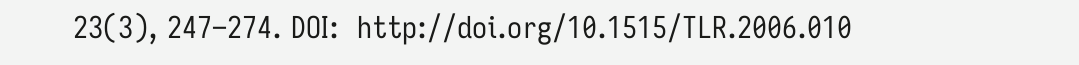23(3), 247–274. DOI:  http://doi.org/10.1515/TLR.2006.010